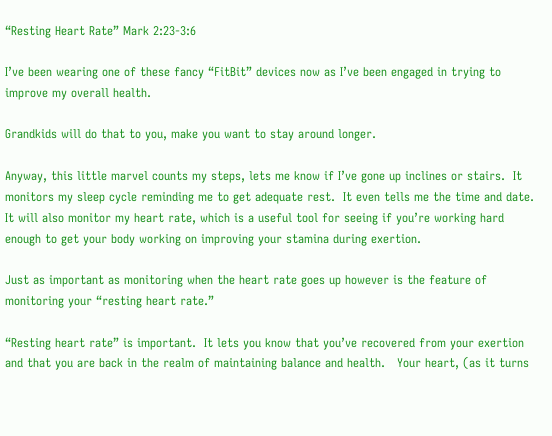“Resting Heart Rate” Mark 2:23-3:6

I’ve been wearing one of these fancy “FitBit” devices now as I’ve been engaged in trying to improve my overall health.

Grandkids will do that to you, make you want to stay around longer.

Anyway, this little marvel counts my steps, lets me know if I’ve gone up inclines or stairs.  It monitors my sleep cycle reminding me to get adequate rest.  It even tells me the time and date.  It will also monitor my heart rate, which is a useful tool for seeing if you’re working hard enough to get your body working on improving your stamina during exertion.

Just as important as monitoring when the heart rate goes up however is the feature of monitoring your “resting heart rate.”

“Resting heart rate” is important.  It lets you know that you’ve recovered from your exertion and that you are back in the realm of maintaining balance and health.   Your heart, (as it turns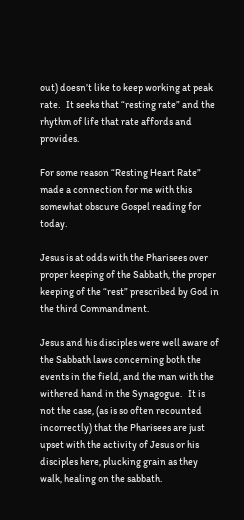out) doesn’t like to keep working at peak rate.   It seeks that “resting rate” and the rhythm of life that rate affords and provides.

For some reason “Resting Heart Rate” made a connection for me with this somewhat obscure Gospel reading for today.

Jesus is at odds with the Pharisees over proper keeping of the Sabbath, the proper keeping of the “rest” prescribed by God in the third Commandment.

Jesus and his disciples were well aware of the Sabbath laws concerning both the events in the field, and the man with the withered hand in the Synagogue.   It is not the case, (as is so often recounted incorrectly) that the Pharisees are just upset with the activity of Jesus or his disciples here, plucking grain as they walk, healing on the sabbath.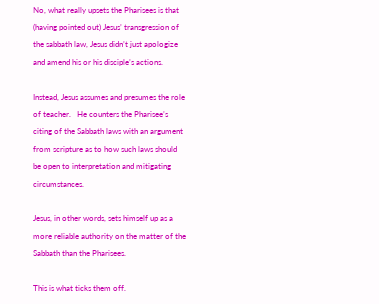No, what really upsets the Pharisees is that (having pointed out) Jesus’ transgression of the sabbath law, Jesus didn’t just apologize and amend his or his disciple’s actions.

Instead, Jesus assumes and presumes the role of teacher.   He counters the Pharisee’s citing of the Sabbath laws with an argument from scripture as to how such laws should be open to interpretation and mitigating circumstances.

Jesus, in other words, sets himself up as a more reliable authority on the matter of the Sabbath than the Pharisees.

This is what ticks them off.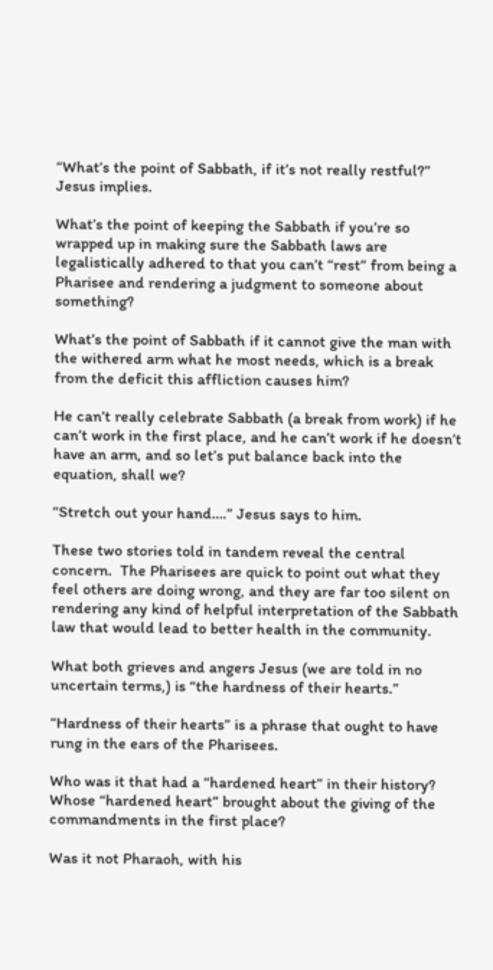“What’s the point of Sabbath, if it’s not really restful?”   Jesus implies.

What’s the point of keeping the Sabbath if you’re so wrapped up in making sure the Sabbath laws are legalistically adhered to that you can’t “rest” from being a Pharisee and rendering a judgment to someone about something?

What’s the point of Sabbath if it cannot give the man with the withered arm what he most needs, which is a break from the deficit this affliction causes him?

He can’t really celebrate Sabbath (a break from work) if he can’t work in the first place, and he can’t work if he doesn’t have an arm, and so let’s put balance back into the equation, shall we?

“Stretch out your hand….” Jesus says to him.

These two stories told in tandem reveal the central concern.  The Pharisees are quick to point out what they feel others are doing wrong, and they are far too silent on rendering any kind of helpful interpretation of the Sabbath law that would lead to better health in the community.

What both grieves and angers Jesus (we are told in no uncertain terms,) is “the hardness of their hearts.”

“Hardness of their hearts” is a phrase that ought to have rung in the ears of the Pharisees.

Who was it that had a “hardened heart” in their history?  Whose “hardened heart” brought about the giving of the commandments in the first place?

Was it not Pharaoh, with his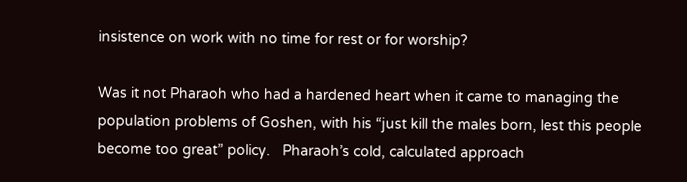insistence on work with no time for rest or for worship?

Was it not Pharaoh who had a hardened heart when it came to managing the population problems of Goshen, with his “just kill the males born, lest this people become too great” policy.   Pharaoh’s cold, calculated approach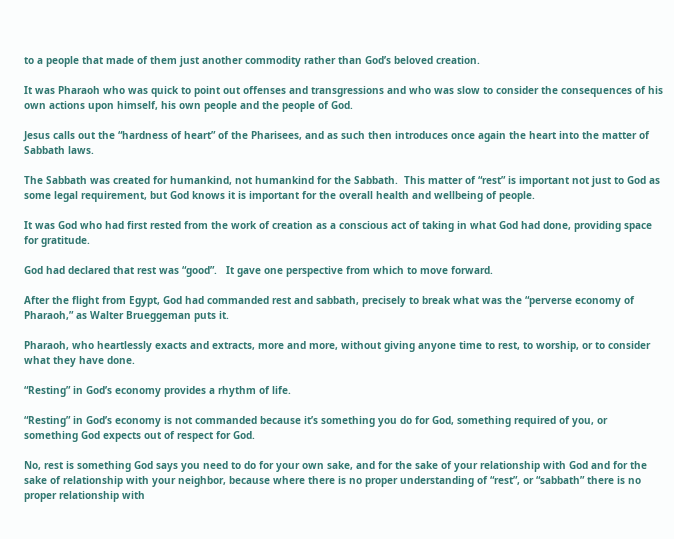to a people that made of them just another commodity rather than God’s beloved creation.

It was Pharaoh who was quick to point out offenses and transgressions and who was slow to consider the consequences of his own actions upon himself, his own people and the people of God.

Jesus calls out the “hardness of heart” of the Pharisees, and as such then introduces once again the heart into the matter of Sabbath laws.

The Sabbath was created for humankind, not humankind for the Sabbath.  This matter of “rest” is important not just to God as some legal requirement, but God knows it is important for the overall health and wellbeing of people.

It was God who had first rested from the work of creation as a conscious act of taking in what God had done, providing space for gratitude.

God had declared that rest was “good”.   It gave one perspective from which to move forward.

After the flight from Egypt, God had commanded rest and sabbath, precisely to break what was the “perverse economy of Pharaoh,” as Walter Brueggeman puts it.

Pharaoh, who heartlessly exacts and extracts, more and more, without giving anyone time to rest, to worship, or to consider what they have done.

“Resting” in God’s economy provides a rhythm of life.

“Resting” in God’s economy is not commanded because it’s something you do for God, something required of you, or something God expects out of respect for God.

No, rest is something God says you need to do for your own sake, and for the sake of your relationship with God and for the sake of relationship with your neighbor, because where there is no proper understanding of “rest”, or “sabbath” there is no proper relationship with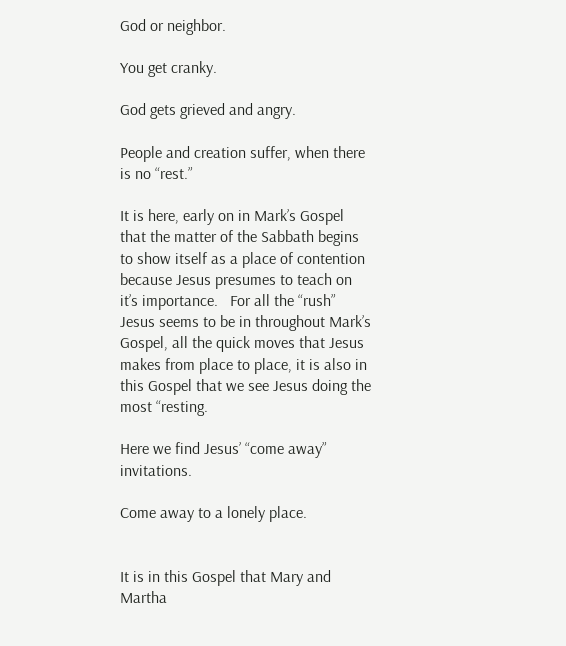God or neighbor.

You get cranky.

God gets grieved and angry.

People and creation suffer, when there is no “rest.”

It is here, early on in Mark’s Gospel that the matter of the Sabbath begins to show itself as a place of contention because Jesus presumes to teach on it’s importance.   For all the “rush” Jesus seems to be in throughout Mark’s Gospel, all the quick moves that Jesus makes from place to place, it is also in this Gospel that we see Jesus doing the most “resting.

Here we find Jesus’ “come away” invitations.

Come away to a lonely place.


It is in this Gospel that Mary and Martha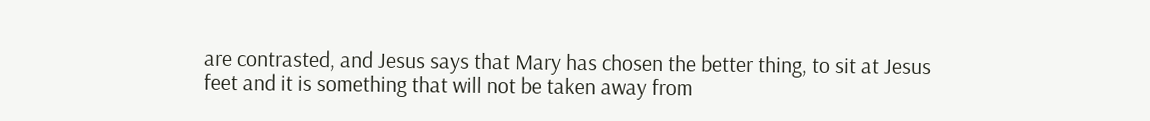are contrasted, and Jesus says that Mary has chosen the better thing, to sit at Jesus feet and it is something that will not be taken away from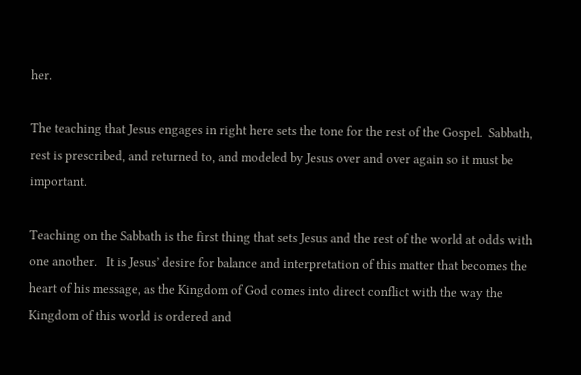her.

The teaching that Jesus engages in right here sets the tone for the rest of the Gospel.  Sabbath, rest is prescribed, and returned to, and modeled by Jesus over and over again so it must be important.

Teaching on the Sabbath is the first thing that sets Jesus and the rest of the world at odds with one another.   It is Jesus’ desire for balance and interpretation of this matter that becomes the heart of his message, as the Kingdom of God comes into direct conflict with the way the Kingdom of this world is ordered and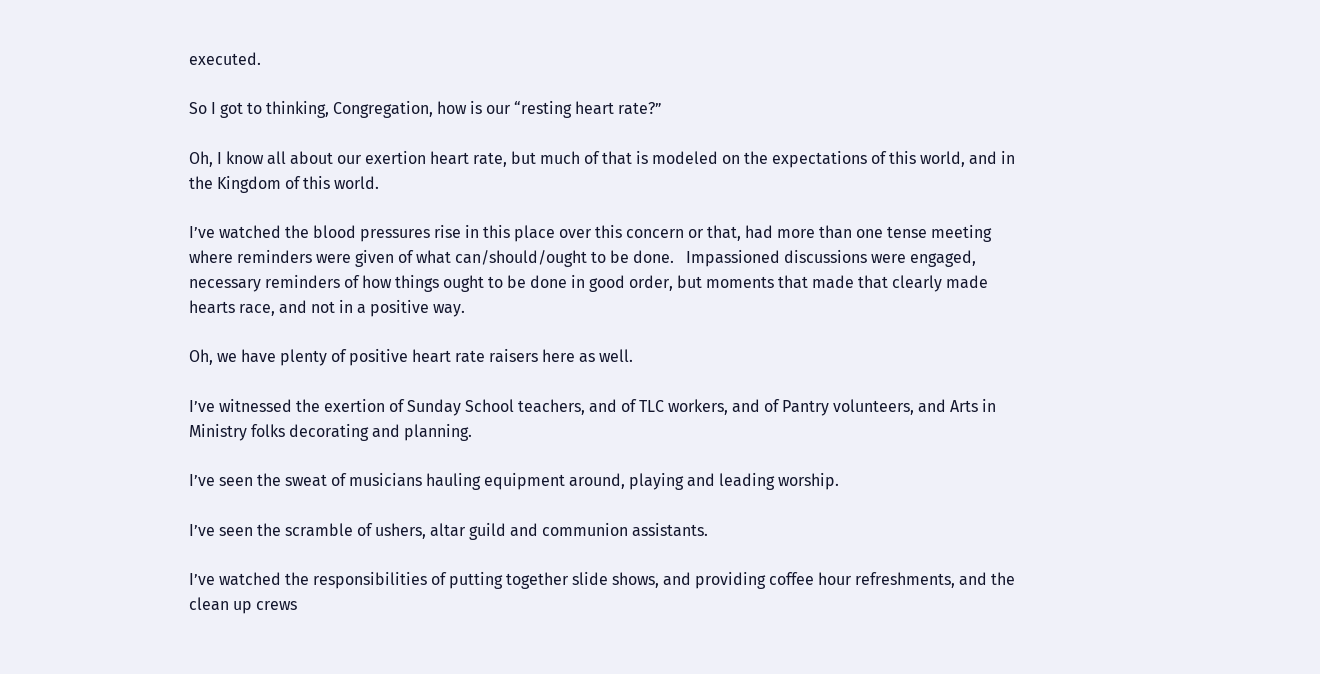executed.

So I got to thinking, Congregation, how is our “resting heart rate?”

Oh, I know all about our exertion heart rate, but much of that is modeled on the expectations of this world, and in the Kingdom of this world.

I’ve watched the blood pressures rise in this place over this concern or that, had more than one tense meeting where reminders were given of what can/should/ought to be done.   Impassioned discussions were engaged, necessary reminders of how things ought to be done in good order, but moments that made that clearly made hearts race, and not in a positive way.

Oh, we have plenty of positive heart rate raisers here as well.

I’ve witnessed the exertion of Sunday School teachers, and of TLC workers, and of Pantry volunteers, and Arts in Ministry folks decorating and planning.

I’ve seen the sweat of musicians hauling equipment around, playing and leading worship.

I’ve seen the scramble of ushers, altar guild and communion assistants.

I’ve watched the responsibilities of putting together slide shows, and providing coffee hour refreshments, and the clean up crews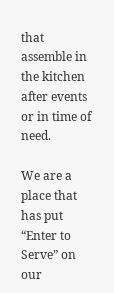that assemble in the kitchen after events or in time of need.

We are a place that has put “Enter to Serve” on our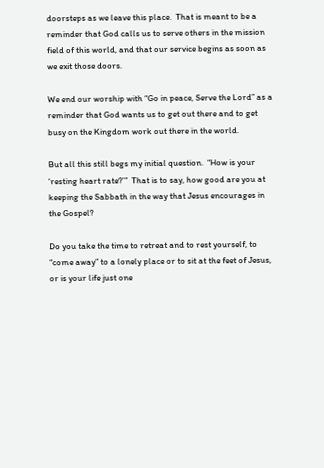doorsteps as we leave this place.  That is meant to be a reminder that God calls us to serve others in the mission field of this world, and that our service begins as soon as we exit those doors.

We end our worship with “Go in peace, Serve the Lord” as a reminder that God wants us to get out there and to get busy on the Kingdom work out there in the world.

But all this still begs my initial question.  “How is your ‘resting heart rate?’”  That is to say, how good are you at keeping the Sabbath in the way that Jesus encourages in the Gospel?

Do you take the time to retreat and to rest yourself, to “come away” to a lonely place or to sit at the feet of Jesus, or is your life just one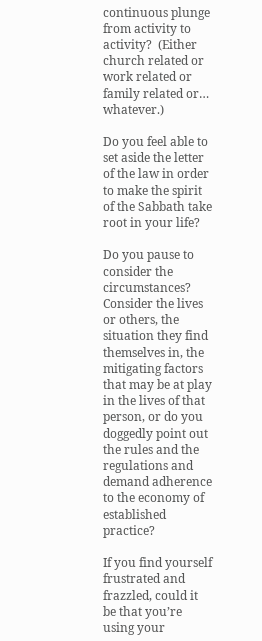continuous plunge from activity to activity?  (Either church related or work related or family related or… whatever.)

Do you feel able to set aside the letter of the law in order to make the spirit of the Sabbath take root in your life?

Do you pause to consider the circumstances?  Consider the lives or others, the situation they find themselves in, the mitigating factors that may be at play in the lives of that person, or do you doggedly point out the rules and the regulations and demand adherence to the economy of established practice?

If you find yourself frustrated and frazzled, could it be that you’re using your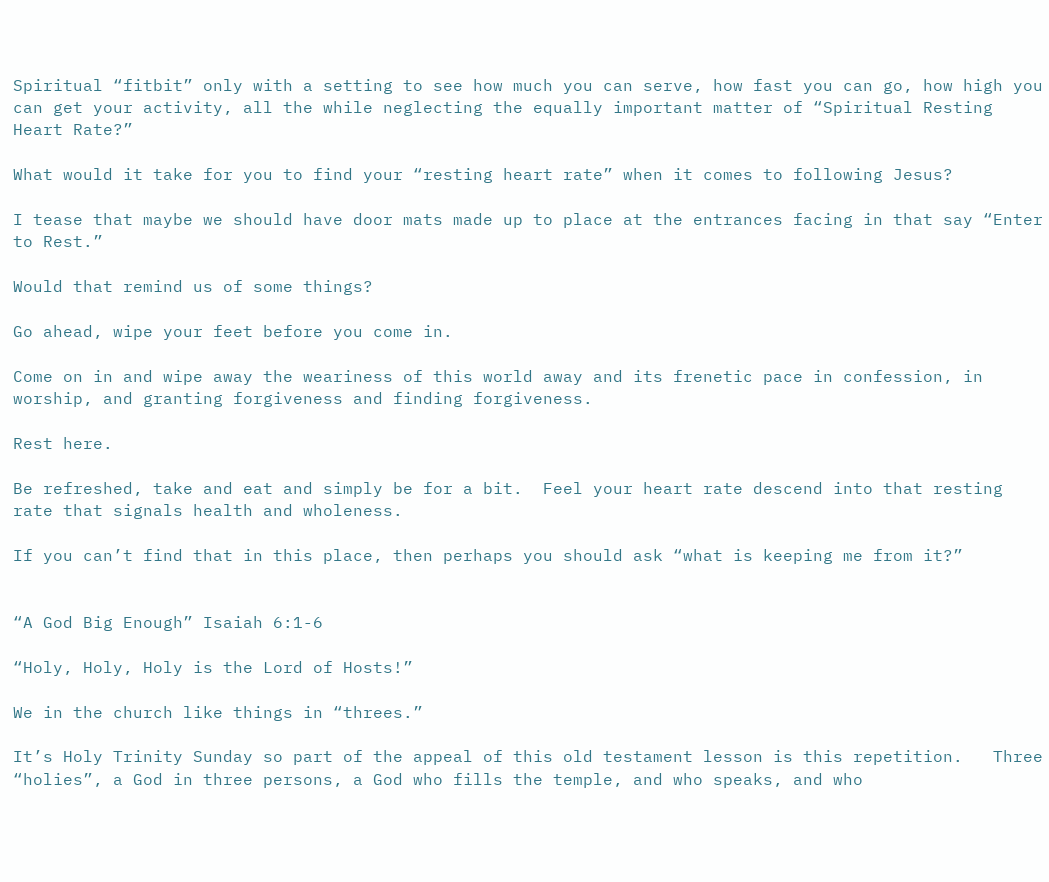Spiritual “fitbit” only with a setting to see how much you can serve, how fast you can go, how high you can get your activity, all the while neglecting the equally important matter of “Spiritual Resting Heart Rate?”

What would it take for you to find your “resting heart rate” when it comes to following Jesus?

I tease that maybe we should have door mats made up to place at the entrances facing in that say “Enter to Rest.”

Would that remind us of some things?

Go ahead, wipe your feet before you come in.

Come on in and wipe away the weariness of this world away and its frenetic pace in confession, in worship, and granting forgiveness and finding forgiveness.

Rest here.

Be refreshed, take and eat and simply be for a bit.  Feel your heart rate descend into that resting rate that signals health and wholeness.

If you can’t find that in this place, then perhaps you should ask “what is keeping me from it?”


“A God Big Enough” Isaiah 6:1-6

“Holy, Holy, Holy is the Lord of Hosts!”

We in the church like things in “threes.”

It’s Holy Trinity Sunday so part of the appeal of this old testament lesson is this repetition.   Three “holies”, a God in three persons, a God who fills the temple, and who speaks, and who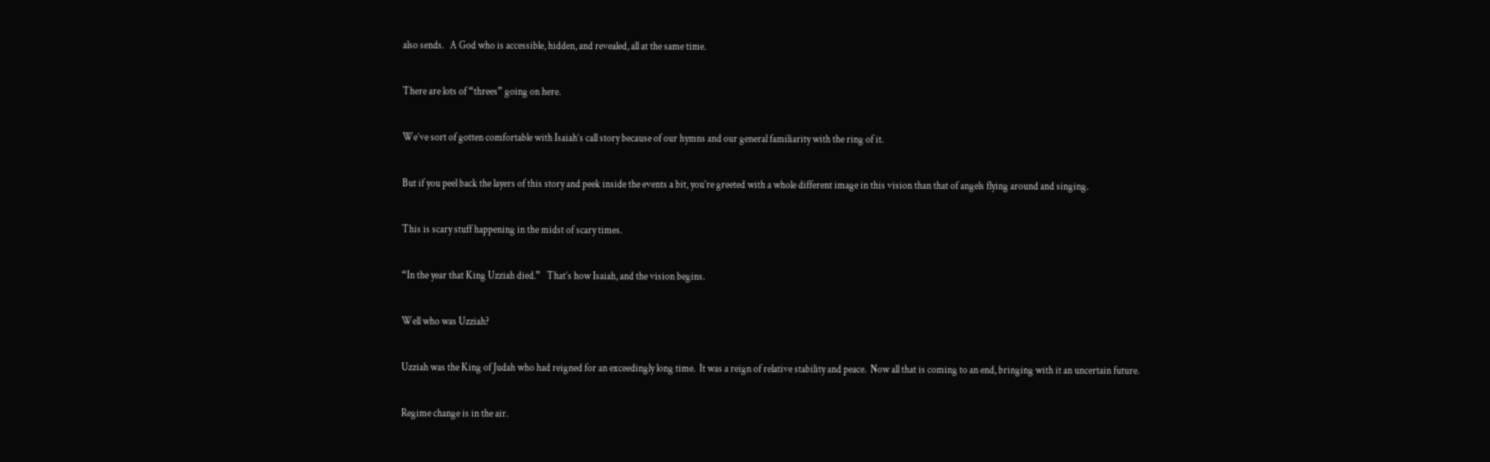also sends.   A God who is accessible, hidden, and revealed, all at the same time.

There are lots of “threes” going on here.

We’ve sort of gotten comfortable with Isaiah’s call story because of our hymns and our general familiarity with the ring of it.

But if you peel back the layers of this story and peek inside the events a bit, you’re greeted with a whole different image in this vision than that of angels flying around and singing.

This is scary stuff happening in the midst of scary times.

“In the year that King Uzziah died.”   That’s how Isaiah, and the vision begins.

Well who was Uzziah?

Uzziah was the King of Judah who had reigned for an exceedingly long time.  It was a reign of relative stability and peace.  Now all that is coming to an end, bringing with it an uncertain future.

Regime change is in the air.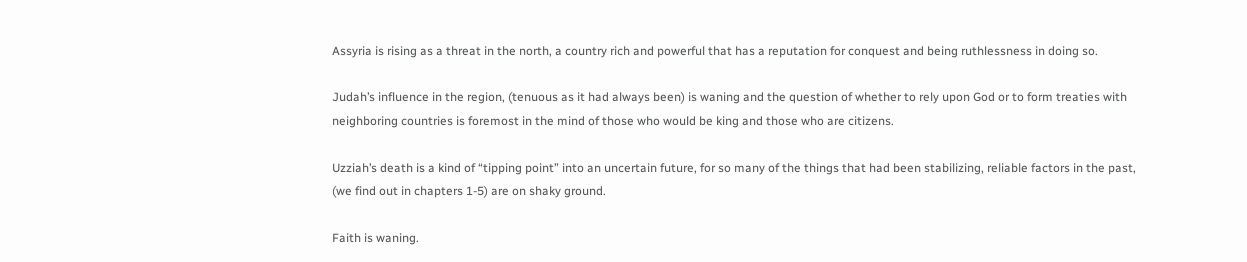Assyria is rising as a threat in the north, a country rich and powerful that has a reputation for conquest and being ruthlessness in doing so.

Judah’s influence in the region, (tenuous as it had always been) is waning and the question of whether to rely upon God or to form treaties with neighboring countries is foremost in the mind of those who would be king and those who are citizens.

Uzziah’s death is a kind of “tipping point” into an uncertain future, for so many of the things that had been stabilizing, reliable factors in the past, (we find out in chapters 1-5) are on shaky ground.

Faith is waning.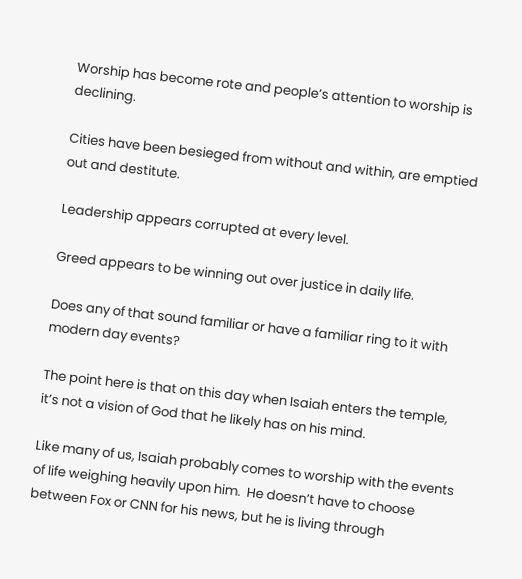Worship has become rote and people’s attention to worship is declining.

Cities have been besieged from without and within, are emptied out and destitute.

Leadership appears corrupted at every level.

Greed appears to be winning out over justice in daily life.

Does any of that sound familiar or have a familiar ring to it with modern day events?

The point here is that on this day when Isaiah enters the temple, it’s not a vision of God that he likely has on his mind.

Like many of us, Isaiah probably comes to worship with the events of life weighing heavily upon him.  He doesn’t have to choose between Fox or CNN for his news, but he is living through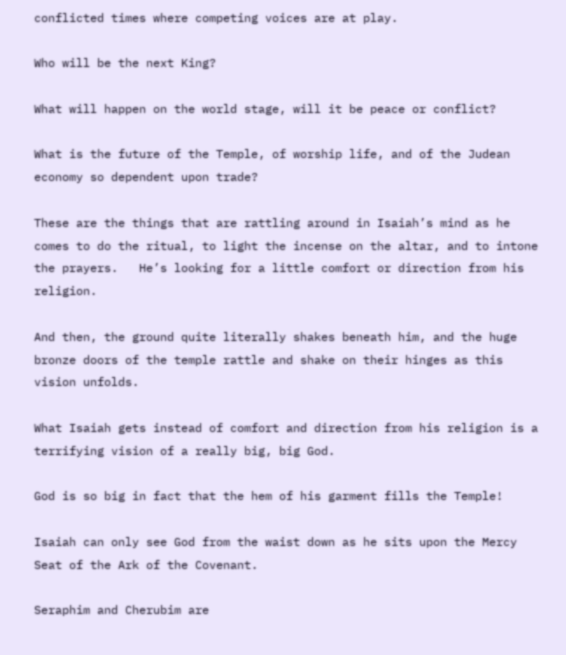conflicted times where competing voices are at play.

Who will be the next King?

What will happen on the world stage, will it be peace or conflict?

What is the future of the Temple, of worship life, and of the Judean economy so dependent upon trade?

These are the things that are rattling around in Isaiah’s mind as he comes to do the ritual, to light the incense on the altar, and to intone the prayers.   He’s looking for a little comfort or direction from his religion.

And then, the ground quite literally shakes beneath him, and the huge bronze doors of the temple rattle and shake on their hinges as this vision unfolds.

What Isaiah gets instead of comfort and direction from his religion is a terrifying vision of a really big, big God.

God is so big in fact that the hem of his garment fills the Temple!

Isaiah can only see God from the waist down as he sits upon the Mercy Seat of the Ark of the Covenant.

Seraphim and Cherubim are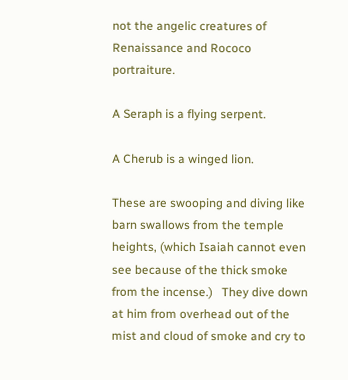not the angelic creatures of Renaissance and Rococo portraiture.

A Seraph is a flying serpent.

A Cherub is a winged lion.

These are swooping and diving like barn swallows from the temple heights, (which Isaiah cannot even see because of the thick smoke from the incense.)   They dive down at him from overhead out of the mist and cloud of smoke and cry to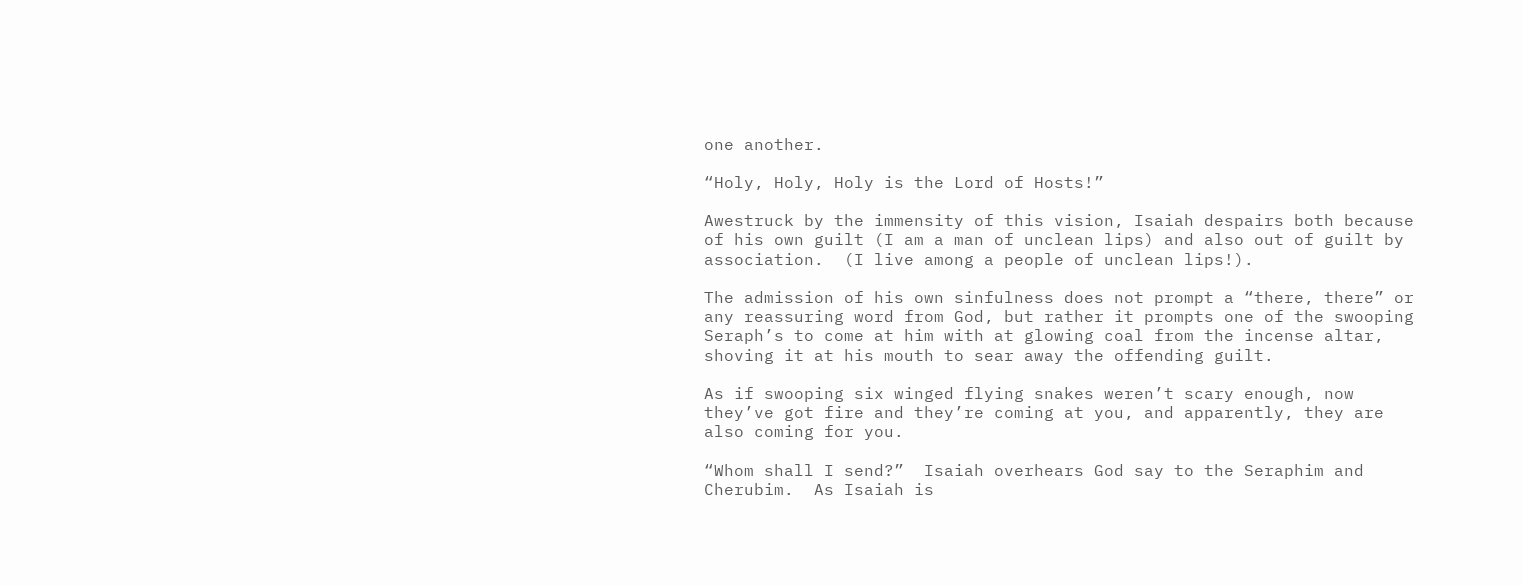one another.

“Holy, Holy, Holy is the Lord of Hosts!”

Awestruck by the immensity of this vision, Isaiah despairs both because of his own guilt (I am a man of unclean lips) and also out of guilt by association.  (I live among a people of unclean lips!).

The admission of his own sinfulness does not prompt a “there, there” or any reassuring word from God, but rather it prompts one of the swooping Seraph’s to come at him with at glowing coal from the incense altar, shoving it at his mouth to sear away the offending guilt.

As if swooping six winged flying snakes weren’t scary enough, now they’ve got fire and they’re coming at you, and apparently, they are also coming for you.

“Whom shall I send?”  Isaiah overhears God say to the Seraphim and Cherubim.  As Isaiah is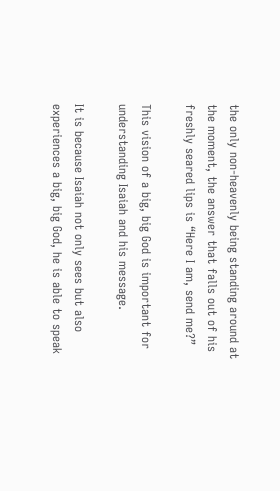the only non-heavenly being standing around at the moment, the answer that falls out of his freshly seared lips is “Here I am, send me?”

This vision of a big, big God is important for understanding Isaiah and his message.

It is because Isaiah not only sees but also experiences a big, big God, he is able to speak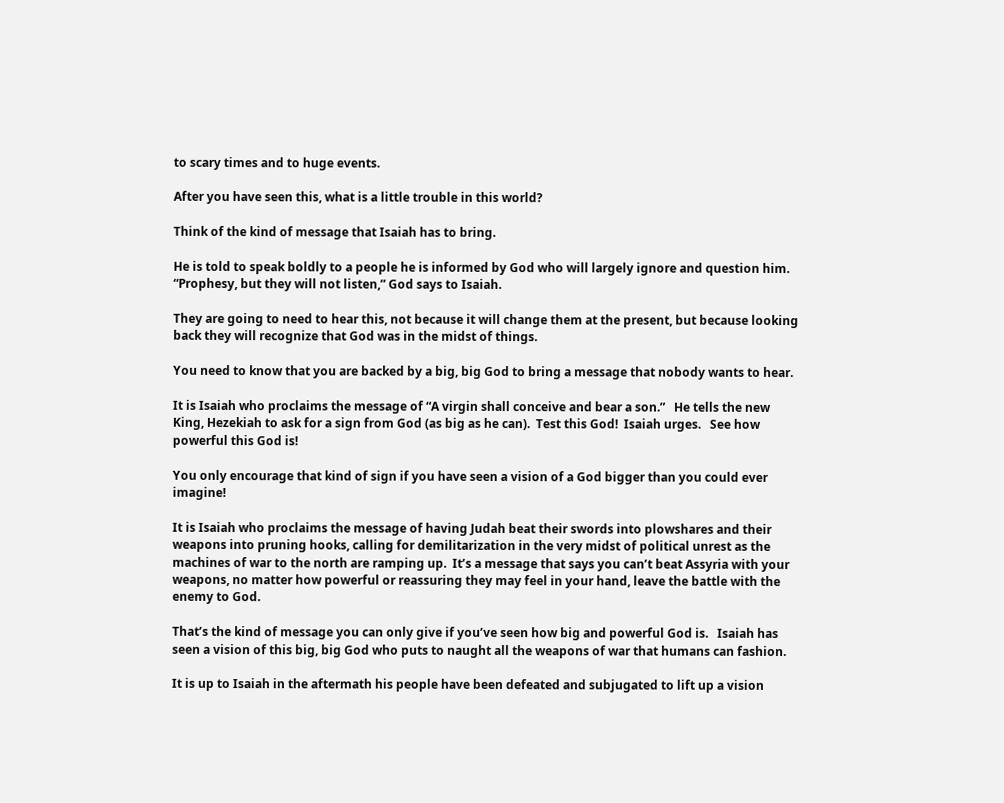to scary times and to huge events.

After you have seen this, what is a little trouble in this world?

Think of the kind of message that Isaiah has to bring.

He is told to speak boldly to a people he is informed by God who will largely ignore and question him.  “Prophesy, but they will not listen,” God says to Isaiah.

They are going to need to hear this, not because it will change them at the present, but because looking back they will recognize that God was in the midst of things.

You need to know that you are backed by a big, big God to bring a message that nobody wants to hear.

It is Isaiah who proclaims the message of “A virgin shall conceive and bear a son.”   He tells the new King, Hezekiah to ask for a sign from God (as big as he can).  Test this God!  Isaiah urges.   See how powerful this God is!

You only encourage that kind of sign if you have seen a vision of a God bigger than you could ever imagine!

It is Isaiah who proclaims the message of having Judah beat their swords into plowshares and their weapons into pruning hooks, calling for demilitarization in the very midst of political unrest as the machines of war to the north are ramping up.  It’s a message that says you can’t beat Assyria with your weapons, no matter how powerful or reassuring they may feel in your hand, leave the battle with the enemy to God.

That’s the kind of message you can only give if you’ve seen how big and powerful God is.   Isaiah has seen a vision of this big, big God who puts to naught all the weapons of war that humans can fashion.

It is up to Isaiah in the aftermath his people have been defeated and subjugated to lift up a vision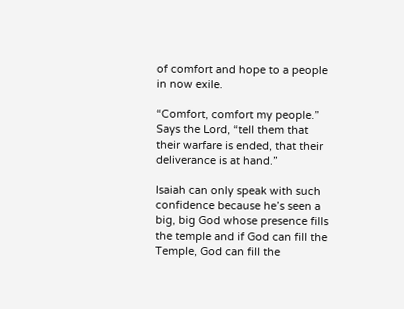of comfort and hope to a people in now exile.

“Comfort, comfort my people.” Says the Lord, “tell them that their warfare is ended, that their deliverance is at hand.”

Isaiah can only speak with such confidence because he’s seen a big, big God whose presence fills the temple and if God can fill the Temple, God can fill the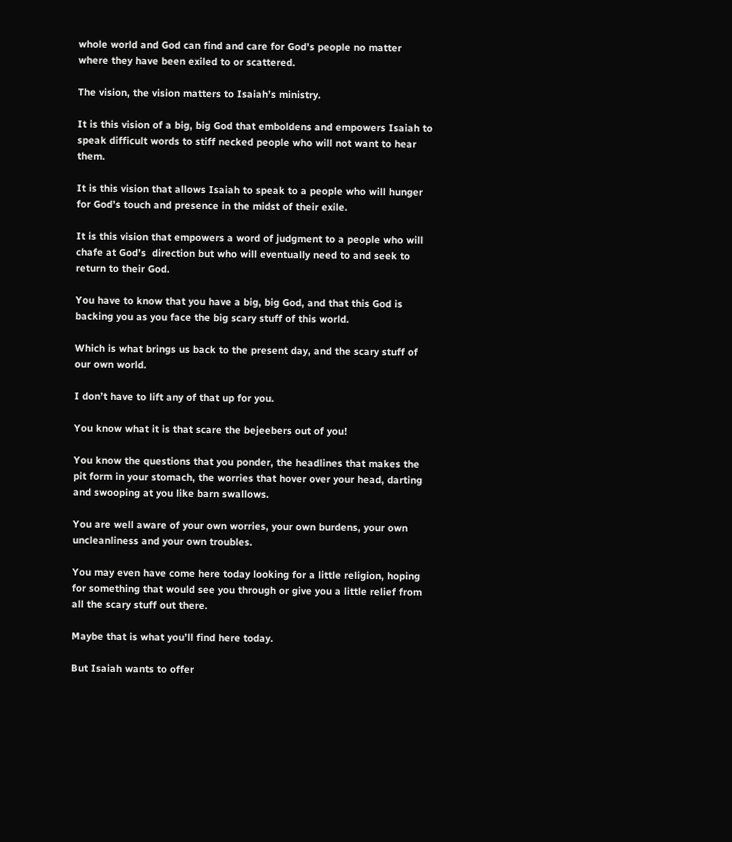whole world and God can find and care for God’s people no matter where they have been exiled to or scattered.

The vision, the vision matters to Isaiah’s ministry.

It is this vision of a big, big God that emboldens and empowers Isaiah to speak difficult words to stiff necked people who will not want to hear them.

It is this vision that allows Isaiah to speak to a people who will hunger for God’s touch and presence in the midst of their exile.

It is this vision that empowers a word of judgment to a people who will chafe at God’s  direction but who will eventually need to and seek to return to their God.

You have to know that you have a big, big God, and that this God is backing you as you face the big scary stuff of this world.

Which is what brings us back to the present day, and the scary stuff of our own world.

I don’t have to lift any of that up for you.

You know what it is that scare the bejeebers out of you!

You know the questions that you ponder, the headlines that makes the pit form in your stomach, the worries that hover over your head, darting and swooping at you like barn swallows.

You are well aware of your own worries, your own burdens, your own uncleanliness and your own troubles.

You may even have come here today looking for a little religion, hoping for something that would see you through or give you a little relief from all the scary stuff out there.

Maybe that is what you’ll find here today.

But Isaiah wants to offer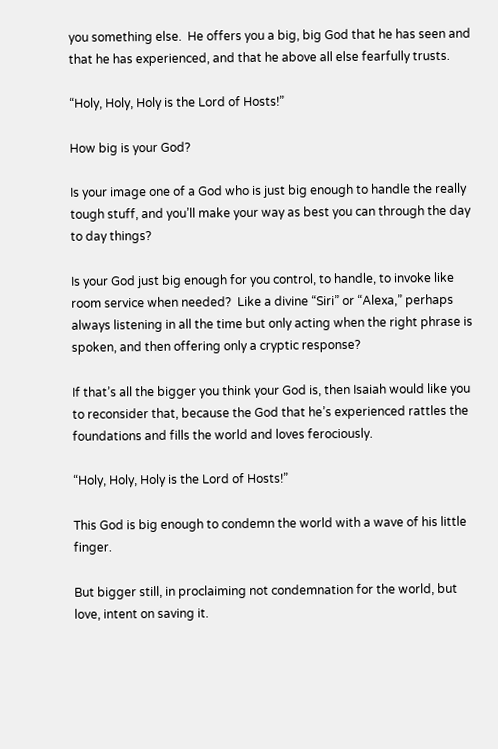you something else.  He offers you a big, big God that he has seen and that he has experienced, and that he above all else fearfully trusts.

“Holy, Holy, Holy is the Lord of Hosts!”

How big is your God?

Is your image one of a God who is just big enough to handle the really tough stuff, and you’ll make your way as best you can through the day to day things?

Is your God just big enough for you control, to handle, to invoke like room service when needed?  Like a divine “Siri” or “Alexa,” perhaps always listening in all the time but only acting when the right phrase is spoken, and then offering only a cryptic response?

If that’s all the bigger you think your God is, then Isaiah would like you to reconsider that, because the God that he’s experienced rattles the foundations and fills the world and loves ferociously.

“Holy, Holy, Holy is the Lord of Hosts!”

This God is big enough to condemn the world with a wave of his little finger.

But bigger still, in proclaiming not condemnation for the world, but love, intent on saving it.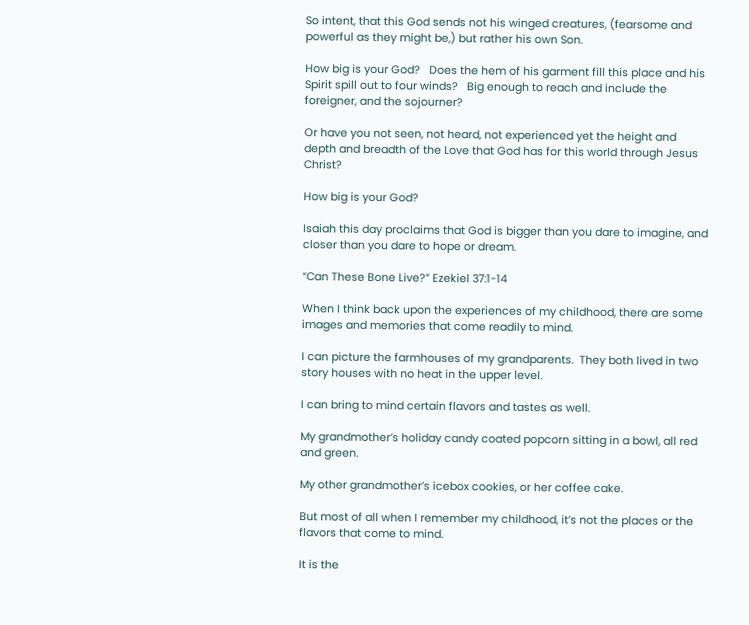So intent, that this God sends not his winged creatures, (fearsome and powerful as they might be,) but rather his own Son.

How big is your God?   Does the hem of his garment fill this place and his Spirit spill out to four winds?   Big enough to reach and include the foreigner, and the sojourner?

Or have you not seen, not heard, not experienced yet the height and depth and breadth of the Love that God has for this world through Jesus Christ?

How big is your God?

Isaiah this day proclaims that God is bigger than you dare to imagine, and closer than you dare to hope or dream.

“Can These Bone Live?” Ezekiel 37:1-14

When I think back upon the experiences of my childhood, there are some images and memories that come readily to mind.

I can picture the farmhouses of my grandparents.  They both lived in two story houses with no heat in the upper level.

I can bring to mind certain flavors and tastes as well.

My grandmother’s holiday candy coated popcorn sitting in a bowl, all red and green.

My other grandmother’s icebox cookies, or her coffee cake.

But most of all when I remember my childhood, it’s not the places or the flavors that come to mind.

It is the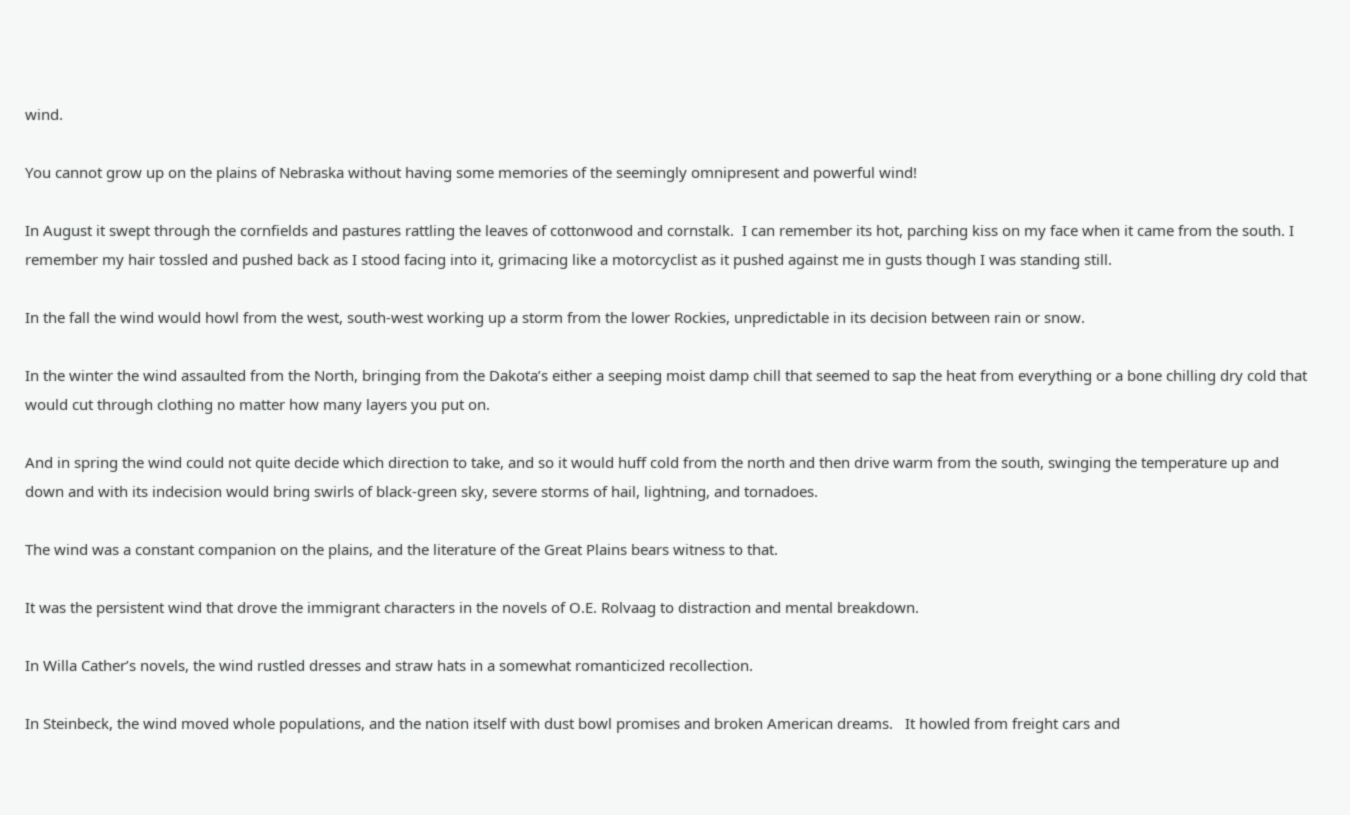wind.

You cannot grow up on the plains of Nebraska without having some memories of the seemingly omnipresent and powerful wind!

In August it swept through the cornfields and pastures rattling the leaves of cottonwood and cornstalk.  I can remember its hot, parching kiss on my face when it came from the south. I remember my hair tossled and pushed back as I stood facing into it, grimacing like a motorcyclist as it pushed against me in gusts though I was standing still.

In the fall the wind would howl from the west, south-west working up a storm from the lower Rockies, unpredictable in its decision between rain or snow.

In the winter the wind assaulted from the North, bringing from the Dakota’s either a seeping moist damp chill that seemed to sap the heat from everything or a bone chilling dry cold that would cut through clothing no matter how many layers you put on.

And in spring the wind could not quite decide which direction to take, and so it would huff cold from the north and then drive warm from the south, swinging the temperature up and down and with its indecision would bring swirls of black-green sky, severe storms of hail, lightning, and tornadoes.

The wind was a constant companion on the plains, and the literature of the Great Plains bears witness to that.

It was the persistent wind that drove the immigrant characters in the novels of O.E. Rolvaag to distraction and mental breakdown.

In Willa Cather’s novels, the wind rustled dresses and straw hats in a somewhat romanticized recollection.

In Steinbeck, the wind moved whole populations, and the nation itself with dust bowl promises and broken American dreams.   It howled from freight cars and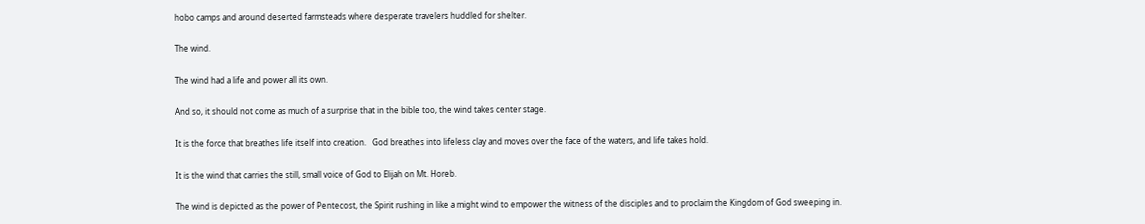hobo camps and around deserted farmsteads where desperate travelers huddled for shelter.

The wind.

The wind had a life and power all its own.

And so, it should not come as much of a surprise that in the bible too, the wind takes center stage.

It is the force that breathes life itself into creation.   God breathes into lifeless clay and moves over the face of the waters, and life takes hold.

It is the wind that carries the still, small voice of God to Elijah on Mt. Horeb.

The wind is depicted as the power of Pentecost, the Spirit rushing in like a might wind to empower the witness of the disciples and to proclaim the Kingdom of God sweeping in.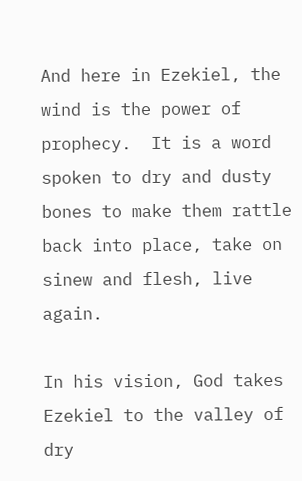And here in Ezekiel, the wind is the power of prophecy.  It is a word spoken to dry and dusty bones to make them rattle back into place, take on sinew and flesh, live again.

In his vision, God takes Ezekiel to the valley of dry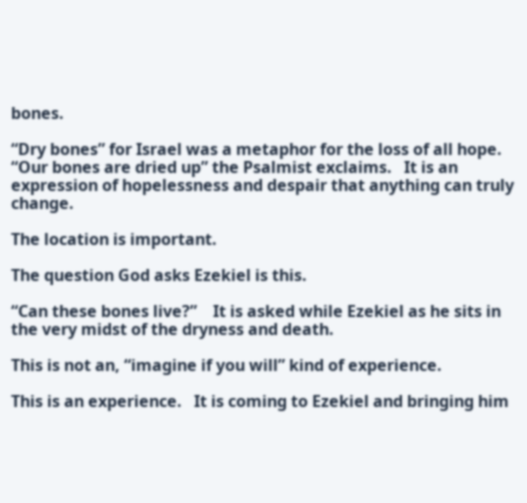bones.

“Dry bones” for Israel was a metaphor for the loss of all hope.  “Our bones are dried up” the Psalmist exclaims.   It is an expression of hopelessness and despair that anything can truly change.

The location is important.

The question God asks Ezekiel is this.

“Can these bones live?”    It is asked while Ezekiel as he sits in the very midst of the dryness and death.

This is not an, “imagine if you will” kind of experience.

This is an experience.   It is coming to Ezekiel and bringing him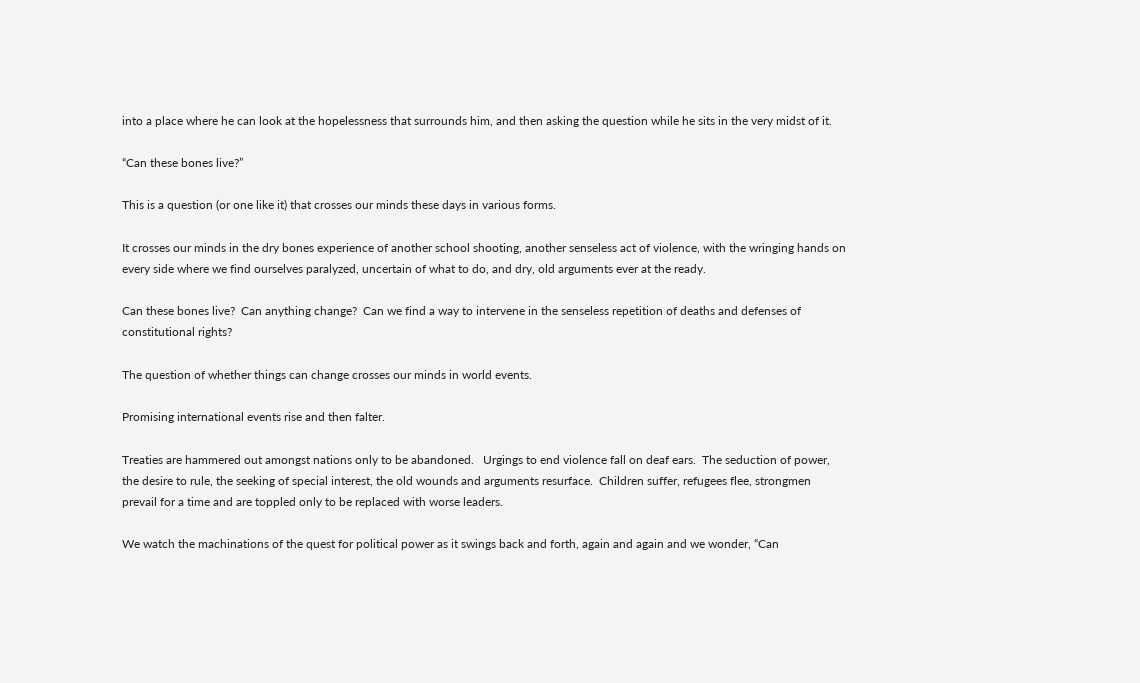into a place where he can look at the hopelessness that surrounds him, and then asking the question while he sits in the very midst of it.

“Can these bones live?”

This is a question (or one like it) that crosses our minds these days in various forms.

It crosses our minds in the dry bones experience of another school shooting, another senseless act of violence, with the wringing hands on every side where we find ourselves paralyzed, uncertain of what to do, and dry, old arguments ever at the ready.

Can these bones live?  Can anything change?  Can we find a way to intervene in the senseless repetition of deaths and defenses of constitutional rights?

The question of whether things can change crosses our minds in world events.

Promising international events rise and then falter.

Treaties are hammered out amongst nations only to be abandoned.   Urgings to end violence fall on deaf ears.  The seduction of power, the desire to rule, the seeking of special interest, the old wounds and arguments resurface.  Children suffer, refugees flee, strongmen prevail for a time and are toppled only to be replaced with worse leaders.

We watch the machinations of the quest for political power as it swings back and forth, again and again and we wonder, “Can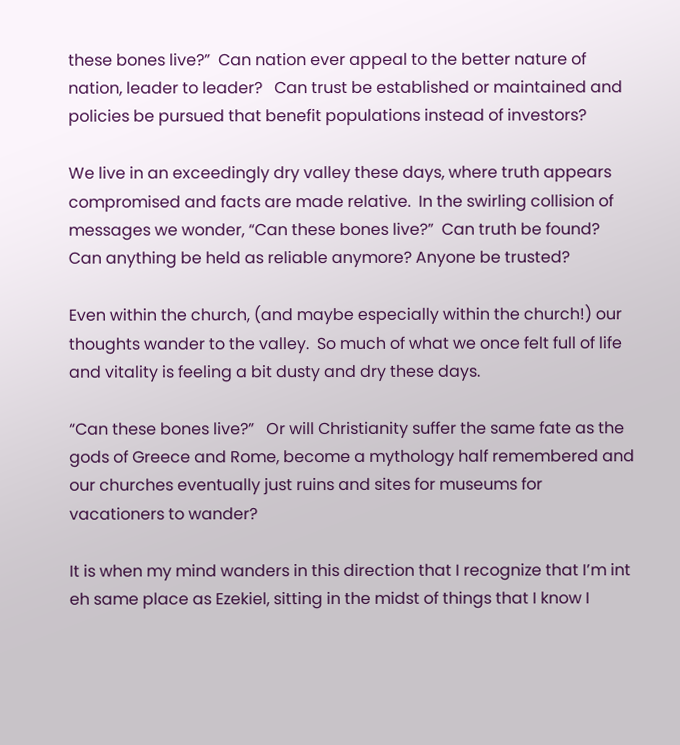these bones live?”  Can nation ever appeal to the better nature of nation, leader to leader?   Can trust be established or maintained and policies be pursued that benefit populations instead of investors?

We live in an exceedingly dry valley these days, where truth appears compromised and facts are made relative.  In the swirling collision of messages we wonder, “Can these bones live?”  Can truth be found?  Can anything be held as reliable anymore? Anyone be trusted?

Even within the church, (and maybe especially within the church!) our thoughts wander to the valley.  So much of what we once felt full of life and vitality is feeling a bit dusty and dry these days.

“Can these bones live?”   Or will Christianity suffer the same fate as the gods of Greece and Rome, become a mythology half remembered and our churches eventually just ruins and sites for museums for vacationers to wander?

It is when my mind wanders in this direction that I recognize that I’m int eh same place as Ezekiel, sitting in the midst of things that I know I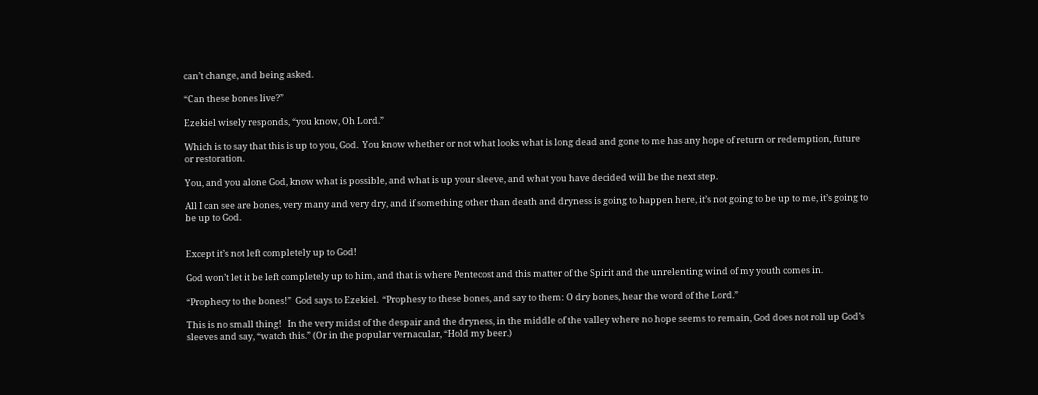can’t change, and being asked.

“Can these bones live?”

Ezekiel wisely responds, “you know, Oh Lord.”

Which is to say that this is up to you, God.  You know whether or not what looks what is long dead and gone to me has any hope of return or redemption, future or restoration.

You, and you alone God, know what is possible, and what is up your sleeve, and what you have decided will be the next step.

All I can see are bones, very many and very dry, and if something other than death and dryness is going to happen here, it’s not going to be up to me, it’s going to be up to God.


Except it’s not left completely up to God!

God won’t let it be left completely up to him, and that is where Pentecost and this matter of the Spirit and the unrelenting wind of my youth comes in.

“Prophecy to the bones!”  God says to Ezekiel.  “Prophesy to these bones, and say to them: O dry bones, hear the word of the Lord.”

This is no small thing!   In the very midst of the despair and the dryness, in the middle of the valley where no hope seems to remain, God does not roll up God’s sleeves and say, “watch this.” (Or in the popular vernacular, “Hold my beer.)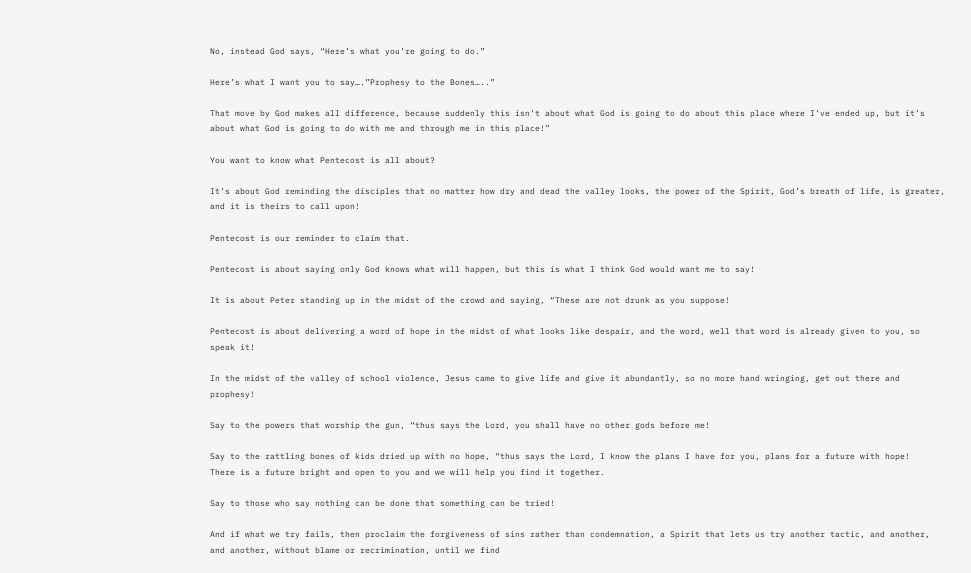No, instead God says, “Here’s what you’re going to do.”

Here’s what I want you to say….”Prophesy to the Bones…..”

That move by God makes all difference, because suddenly this isn’t about what God is going to do about this place where I’ve ended up, but it’s about what God is going to do with me and through me in this place!”

You want to know what Pentecost is all about?

It’s about God reminding the disciples that no matter how dry and dead the valley looks, the power of the Spirit, God’s breath of life, is greater, and it is theirs to call upon!

Pentecost is our reminder to claim that.

Pentecost is about saying only God knows what will happen, but this is what I think God would want me to say!

It is about Peter standing up in the midst of the crowd and saying, “These are not drunk as you suppose!

Pentecost is about delivering a word of hope in the midst of what looks like despair, and the word, well that word is already given to you, so speak it!

In the midst of the valley of school violence, Jesus came to give life and give it abundantly, so no more hand wringing, get out there and prophesy!

Say to the powers that worship the gun, “thus says the Lord, you shall have no other gods before me!

Say to the rattling bones of kids dried up with no hope, “thus says the Lord, I know the plans I have for you, plans for a future with hope!   There is a future bright and open to you and we will help you find it together.

Say to those who say nothing can be done that something can be tried!

And if what we try fails, then proclaim the forgiveness of sins rather than condemnation, a Spirit that lets us try another tactic, and another, and another, without blame or recrimination, until we find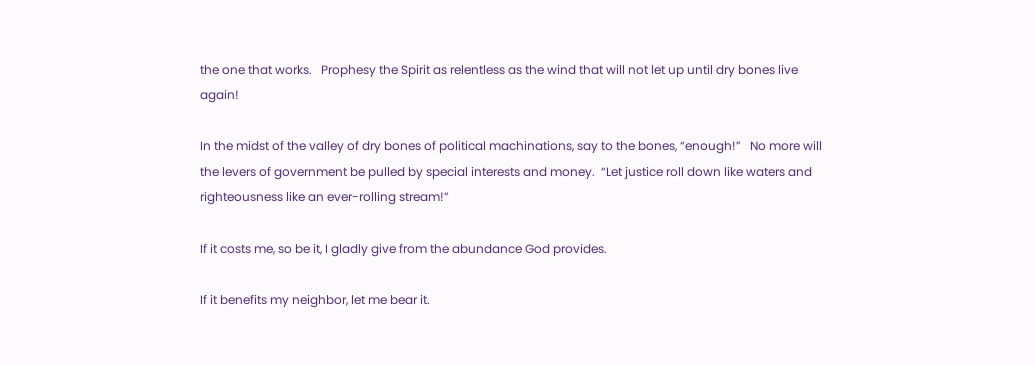the one that works.   Prophesy the Spirit as relentless as the wind that will not let up until dry bones live again!

In the midst of the valley of dry bones of political machinations, say to the bones, “enough!”   No more will the levers of government be pulled by special interests and money.  “Let justice roll down like waters and righteousness like an ever-rolling stream!”

If it costs me, so be it, I gladly give from the abundance God provides.

If it benefits my neighbor, let me bear it.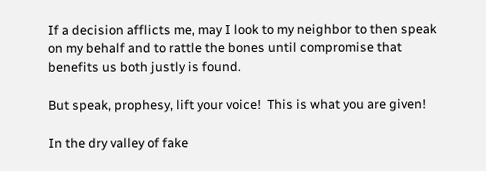If a decision afflicts me, may I look to my neighbor to then speak on my behalf and to rattle the bones until compromise that benefits us both justly is found.

But speak, prophesy, lift your voice!  This is what you are given!

In the dry valley of fake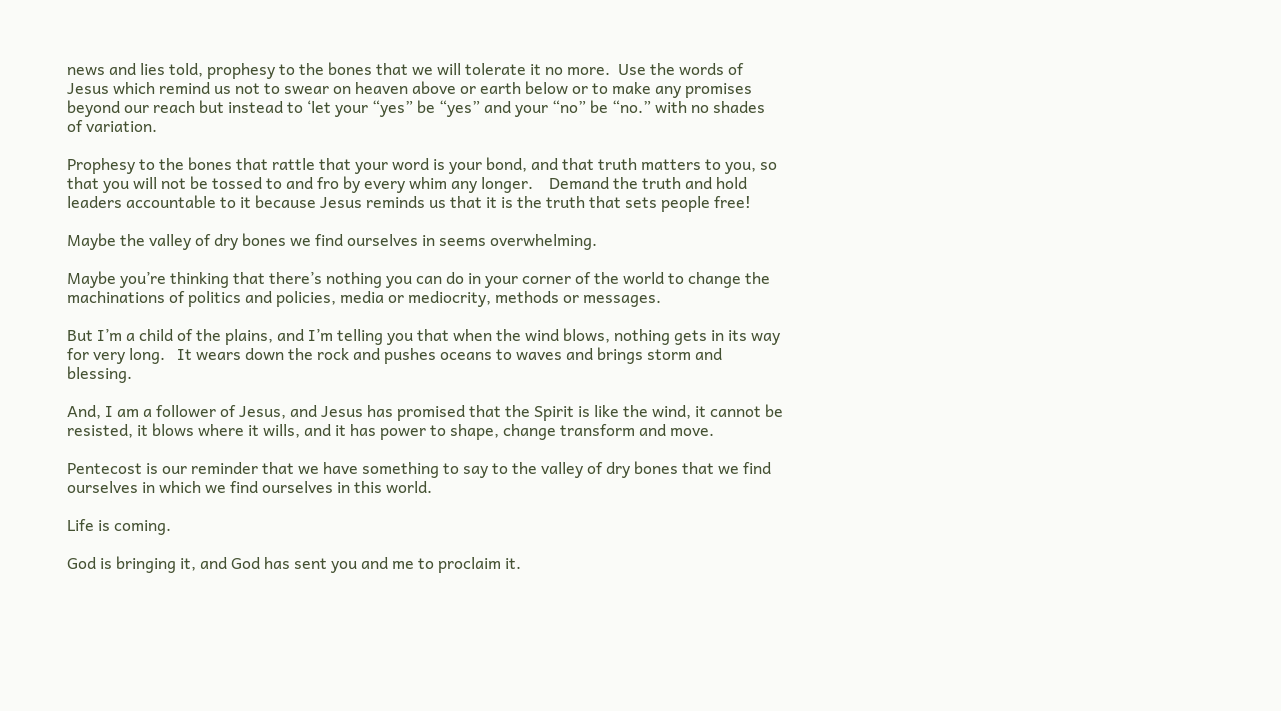news and lies told, prophesy to the bones that we will tolerate it no more.  Use the words of Jesus which remind us not to swear on heaven above or earth below or to make any promises beyond our reach but instead to ‘let your “yes” be “yes” and your “no” be “no.” with no shades of variation.

Prophesy to the bones that rattle that your word is your bond, and that truth matters to you, so that you will not be tossed to and fro by every whim any longer.    Demand the truth and hold leaders accountable to it because Jesus reminds us that it is the truth that sets people free!

Maybe the valley of dry bones we find ourselves in seems overwhelming.

Maybe you’re thinking that there’s nothing you can do in your corner of the world to change the machinations of politics and policies, media or mediocrity, methods or messages.

But I’m a child of the plains, and I’m telling you that when the wind blows, nothing gets in its way for very long.   It wears down the rock and pushes oceans to waves and brings storm and blessing.

And, I am a follower of Jesus, and Jesus has promised that the Spirit is like the wind, it cannot be resisted, it blows where it wills, and it has power to shape, change transform and move.

Pentecost is our reminder that we have something to say to the valley of dry bones that we find ourselves in which we find ourselves in this world.

Life is coming.

God is bringing it, and God has sent you and me to proclaim it.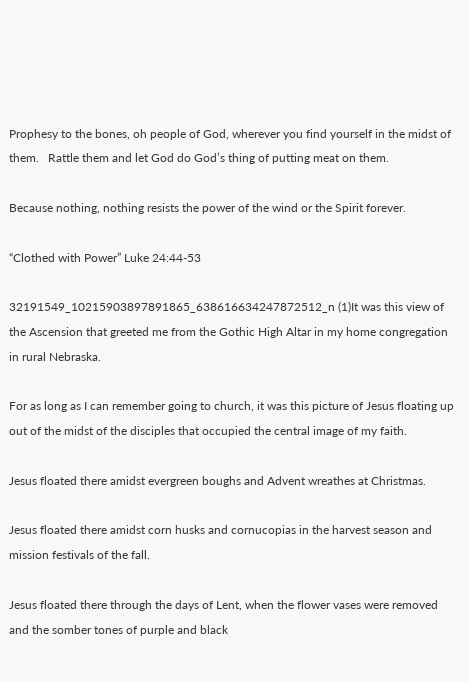Prophesy to the bones, oh people of God, wherever you find yourself in the midst of them.   Rattle them and let God do God’s thing of putting meat on them.

Because nothing, nothing resists the power of the wind or the Spirit forever.

“Clothed with Power” Luke 24:44-53

32191549_10215903897891865_638616634247872512_n (1)It was this view of the Ascension that greeted me from the Gothic High Altar in my home congregation in rural Nebraska.

For as long as I can remember going to church, it was this picture of Jesus floating up out of the midst of the disciples that occupied the central image of my faith.

Jesus floated there amidst evergreen boughs and Advent wreathes at Christmas.

Jesus floated there amidst corn husks and cornucopias in the harvest season and mission festivals of the fall.

Jesus floated there through the days of Lent, when the flower vases were removed and the somber tones of purple and black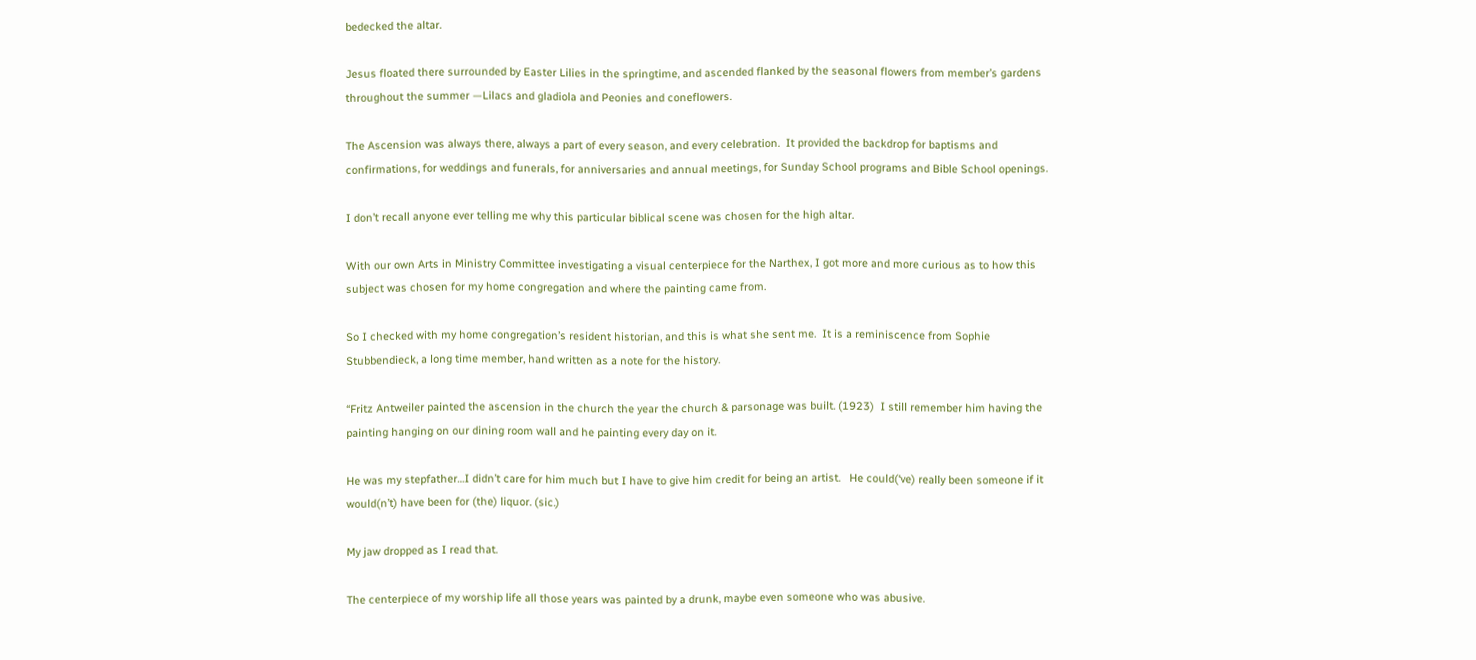bedecked the altar.

Jesus floated there surrounded by Easter Lilies in the springtime, and ascended flanked by the seasonal flowers from member’s gardens throughout the summer —Lilacs and gladiola and Peonies and coneflowers.

The Ascension was always there, always a part of every season, and every celebration.  It provided the backdrop for baptisms and confirmations, for weddings and funerals, for anniversaries and annual meetings, for Sunday School programs and Bible School openings.

I don’t recall anyone ever telling me why this particular biblical scene was chosen for the high altar.

With our own Arts in Ministry Committee investigating a visual centerpiece for the Narthex, I got more and more curious as to how this subject was chosen for my home congregation and where the painting came from.

So I checked with my home congregation’s resident historian, and this is what she sent me.  It is a reminiscence from Sophie Stubbendieck, a long time member, hand written as a note for the history.

“Fritz Antweiler painted the ascension in the church the year the church & parsonage was built. (1923)  I still remember him having the painting hanging on our dining room wall and he painting every day on it.

He was my stepfather…I didn’t care for him much but I have to give him credit for being an artist.   He could(‘ve) really been someone if it would(n’t) have been for (the) liquor. (sic.)

My jaw dropped as I read that.

The centerpiece of my worship life all those years was painted by a drunk, maybe even someone who was abusive.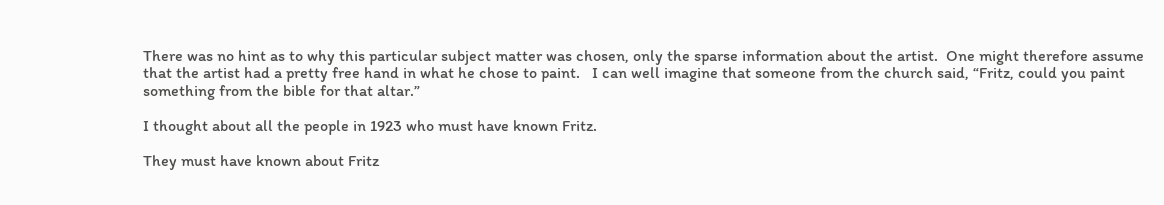There was no hint as to why this particular subject matter was chosen, only the sparse information about the artist.  One might therefore assume that the artist had a pretty free hand in what he chose to paint.   I can well imagine that someone from the church said, “Fritz, could you paint something from the bible for that altar.”

I thought about all the people in 1923 who must have known Fritz.

They must have known about Fritz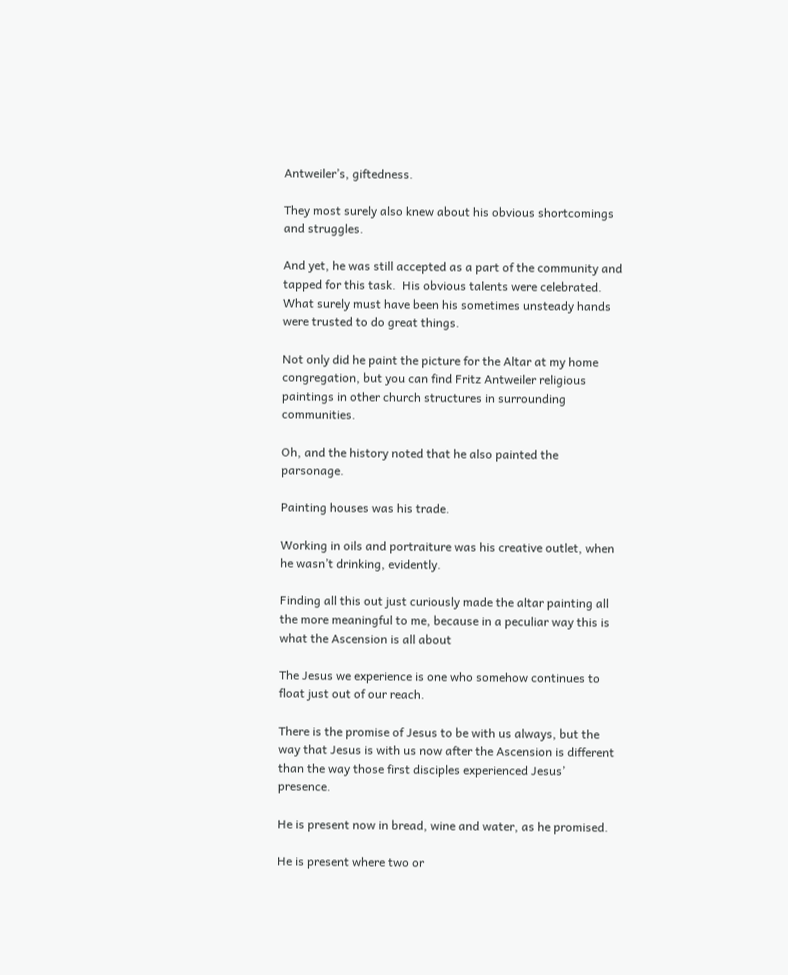Antweiler’s, giftedness.

They most surely also knew about his obvious shortcomings and struggles.

And yet, he was still accepted as a part of the community and tapped for this task.  His obvious talents were celebrated.   What surely must have been his sometimes unsteady hands were trusted to do great things.

Not only did he paint the picture for the Altar at my home congregation, but you can find Fritz Antweiler religious paintings in other church structures in surrounding communities.

Oh, and the history noted that he also painted the parsonage.

Painting houses was his trade.

Working in oils and portraiture was his creative outlet, when he wasn’t drinking, evidently.

Finding all this out just curiously made the altar painting all the more meaningful to me, because in a peculiar way this is what the Ascension is all about

The Jesus we experience is one who somehow continues to float just out of our reach.

There is the promise of Jesus to be with us always, but the way that Jesus is with us now after the Ascension is different than the way those first disciples experienced Jesus’ presence.

He is present now in bread, wine and water, as he promised.

He is present where two or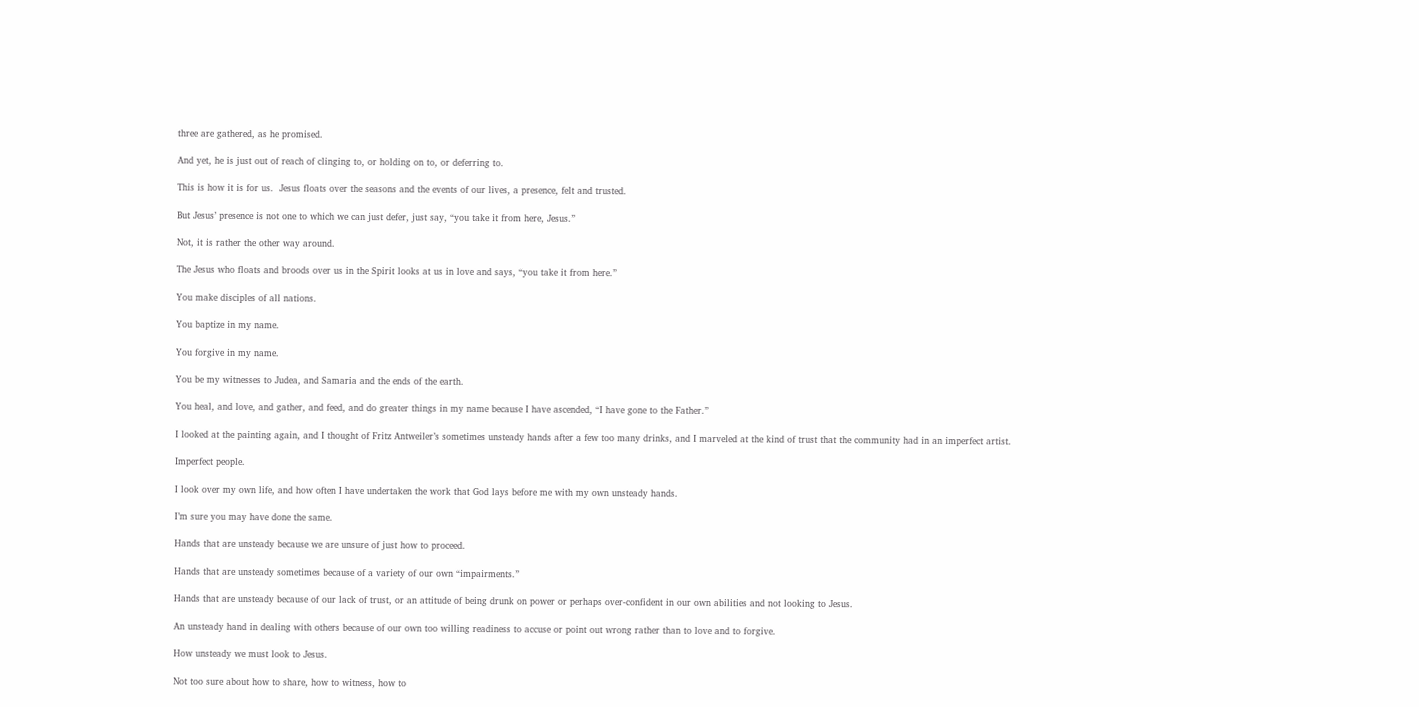three are gathered, as he promised.

And yet, he is just out of reach of clinging to, or holding on to, or deferring to.

This is how it is for us.  Jesus floats over the seasons and the events of our lives, a presence, felt and trusted.

But Jesus’ presence is not one to which we can just defer, just say, “you take it from here, Jesus.”

Not, it is rather the other way around.

The Jesus who floats and broods over us in the Spirit looks at us in love and says, “you take it from here.”

You make disciples of all nations.

You baptize in my name.

You forgive in my name.

You be my witnesses to Judea, and Samaria and the ends of the earth.

You heal, and love, and gather, and feed, and do greater things in my name because I have ascended, “I have gone to the Father.”

I looked at the painting again, and I thought of Fritz Antweiler’s sometimes unsteady hands after a few too many drinks, and I marveled at the kind of trust that the community had in an imperfect artist.

Imperfect people.

I look over my own life, and how often I have undertaken the work that God lays before me with my own unsteady hands.

I’m sure you may have done the same.

Hands that are unsteady because we are unsure of just how to proceed.

Hands that are unsteady sometimes because of a variety of our own “impairments.”

Hands that are unsteady because of our lack of trust, or an attitude of being drunk on power or perhaps over-confident in our own abilities and not looking to Jesus.

An unsteady hand in dealing with others because of our own too willing readiness to accuse or point out wrong rather than to love and to forgive.

How unsteady we must look to Jesus.

Not too sure about how to share, how to witness, how to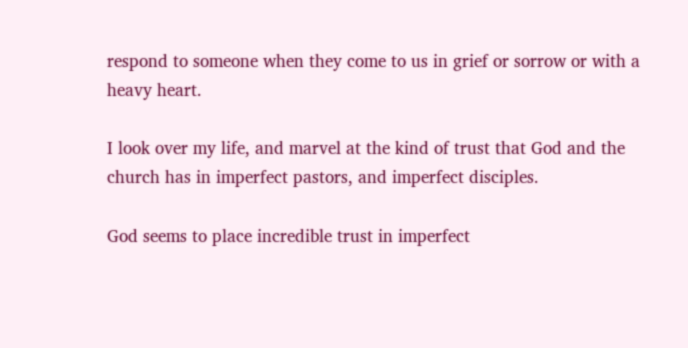respond to someone when they come to us in grief or sorrow or with a heavy heart.

I look over my life, and marvel at the kind of trust that God and the church has in imperfect pastors, and imperfect disciples.

God seems to place incredible trust in imperfect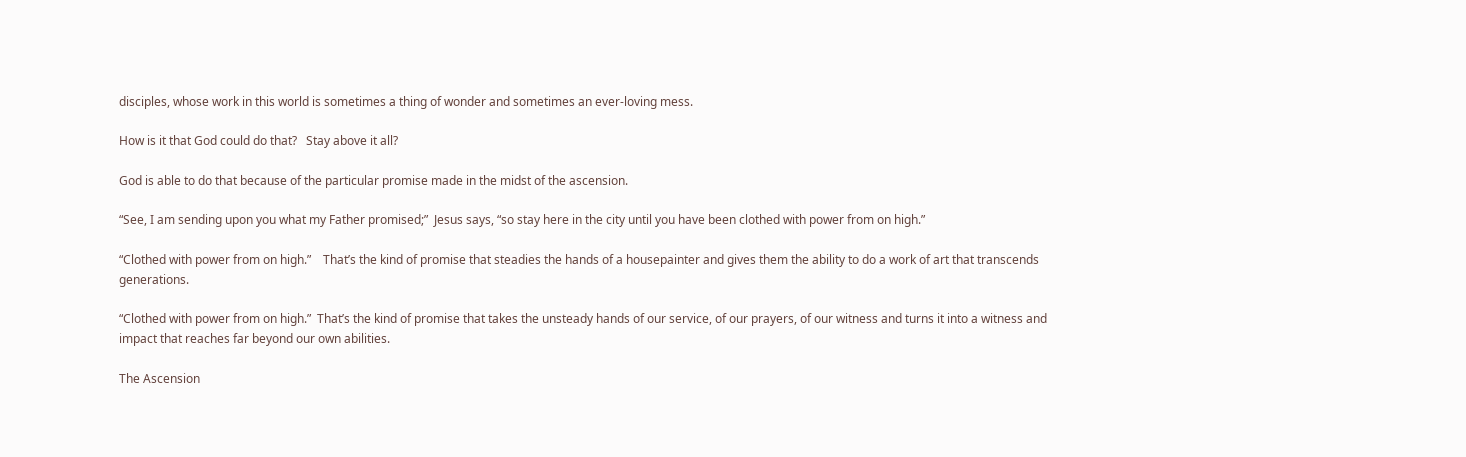disciples, whose work in this world is sometimes a thing of wonder and sometimes an ever-loving mess.

How is it that God could do that?   Stay above it all?

God is able to do that because of the particular promise made in the midst of the ascension.

“See, I am sending upon you what my Father promised;”  Jesus says, “so stay here in the city until you have been clothed with power from on high.”

“Clothed with power from on high.”    That’s the kind of promise that steadies the hands of a housepainter and gives them the ability to do a work of art that transcends generations.

“Clothed with power from on high.”  That’s the kind of promise that takes the unsteady hands of our service, of our prayers, of our witness and turns it into a witness and impact that reaches far beyond our own abilities.

The Ascension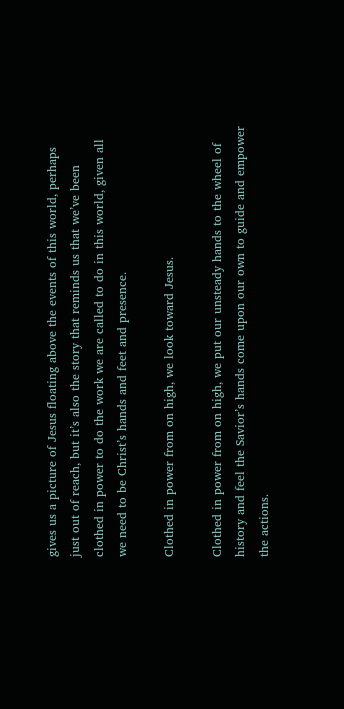gives us a picture of Jesus floating above the events of this world, perhaps just out of reach, but it’s also the story that reminds us that we’ve been clothed in power to do the work we are called to do in this world, given all we need to be Christ’s hands and feet and presence.

Clothed in power from on high, we look toward Jesus.

Clothed in power from on high, we put our unsteady hands to the wheel of history and feel the Savior’s hands come upon our own to guide and empower the actions.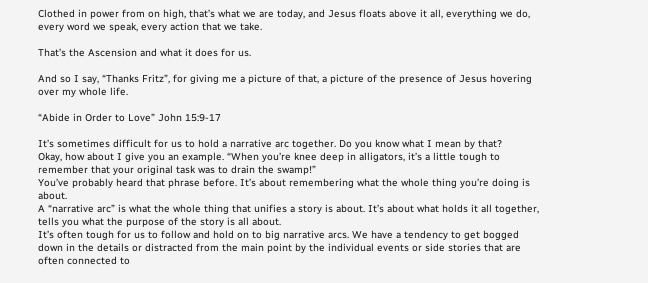Clothed in power from on high, that’s what we are today, and Jesus floats above it all, everything we do, every word we speak, every action that we take.

That’s the Ascension and what it does for us.

And so I say, “Thanks Fritz”, for giving me a picture of that, a picture of the presence of Jesus hovering over my whole life.

“Abide in Order to Love” John 15:9-17

It’s sometimes difficult for us to hold a narrative arc together. Do you know what I mean by that?
Okay, how about I give you an example. “When you’re knee deep in alligators, it’s a little tough to remember that your original task was to drain the swamp!”
You’ve probably heard that phrase before. It’s about remembering what the whole thing you’re doing is about.
A “narrative arc” is what the whole thing that unifies a story is about. It’s about what holds it all together, tells you what the purpose of the story is all about.
It’s often tough for us to follow and hold on to big narrative arcs. We have a tendency to get bogged down in the details or distracted from the main point by the individual events or side stories that are often connected to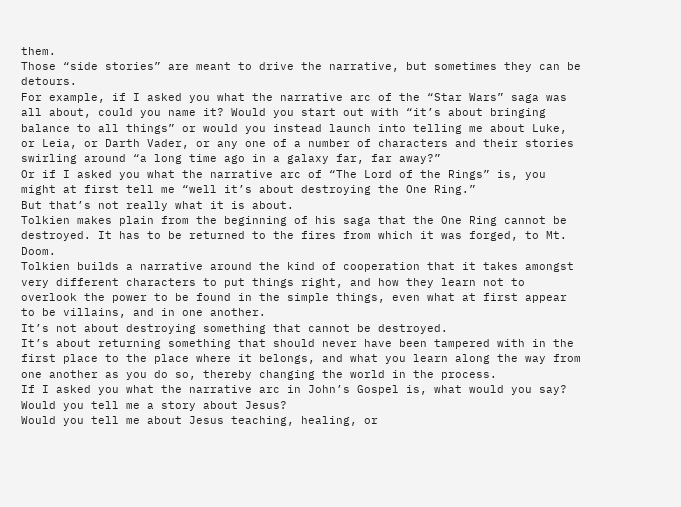them.
Those “side stories” are meant to drive the narrative, but sometimes they can be detours.
For example, if I asked you what the narrative arc of the “Star Wars” saga was all about, could you name it? Would you start out with “it’s about bringing balance to all things” or would you instead launch into telling me about Luke, or Leia, or Darth Vader, or any one of a number of characters and their stories swirling around “a long time ago in a galaxy far, far away?”
Or if I asked you what the narrative arc of “The Lord of the Rings” is, you might at first tell me “well it’s about destroying the One Ring.”
But that’s not really what it is about.
Tolkien makes plain from the beginning of his saga that the One Ring cannot be destroyed. It has to be returned to the fires from which it was forged, to Mt. Doom.
Tolkien builds a narrative around the kind of cooperation that it takes amongst very different characters to put things right, and how they learn not to overlook the power to be found in the simple things, even what at first appear to be villains, and in one another.
It’s not about destroying something that cannot be destroyed.
It’s about returning something that should never have been tampered with in the first place to the place where it belongs, and what you learn along the way from one another as you do so, thereby changing the world in the process.
If I asked you what the narrative arc in John’s Gospel is, what would you say?
Would you tell me a story about Jesus?
Would you tell me about Jesus teaching, healing, or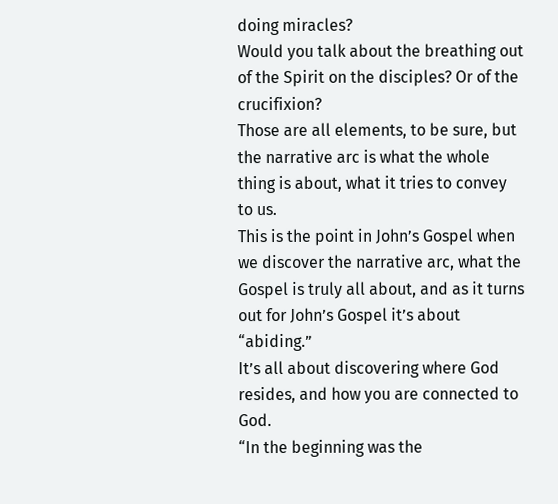doing miracles?
Would you talk about the breathing out of the Spirit on the disciples? Or of the crucifixion?
Those are all elements, to be sure, but the narrative arc is what the whole thing is about, what it tries to convey to us.
This is the point in John’s Gospel when we discover the narrative arc, what the Gospel is truly all about, and as it turns out for John’s Gospel it’s about “abiding.”
It’s all about discovering where God resides, and how you are connected to God.
“In the beginning was the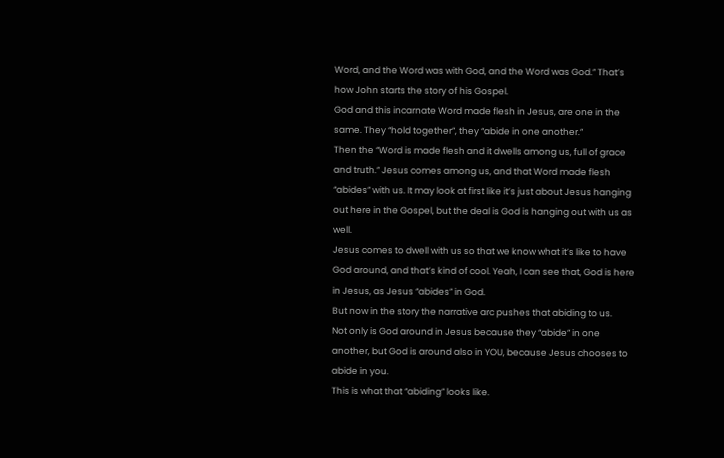Word, and the Word was with God, and the Word was God.” That’s how John starts the story of his Gospel.
God and this incarnate Word made flesh in Jesus, are one in the same. They “hold together”, they “abide in one another.”
Then the “Word is made flesh and it dwells among us, full of grace and truth.” Jesus comes among us, and that Word made flesh “abides” with us. It may look at first like it’s just about Jesus hanging out here in the Gospel, but the deal is God is hanging out with us as well.
Jesus comes to dwell with us so that we know what it’s like to have God around, and that’s kind of cool. Yeah, I can see that, God is here in Jesus, as Jesus “abides” in God.
But now in the story the narrative arc pushes that abiding to us.
Not only is God around in Jesus because they “abide” in one another, but God is around also in YOU, because Jesus chooses to abide in you.
This is what that “abiding” looks like.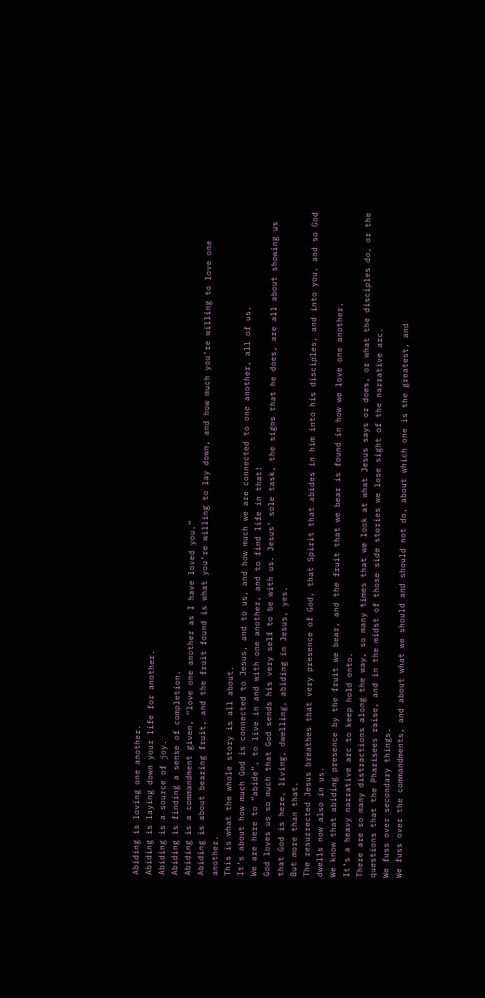Abiding is loving one another.
Abiding is laying down your life for another.
Abiding is a source of joy.
Abiding is finding a sense of completion.
Abiding is a commandment given, “love one another as I have loved you.”
Abiding is about bearing fruit, and the fruit found is what you’re willing to lay down, and how much you’re willing to love one another.
This is what the whole story is all about.
It’s about how much God is connected to Jesus, and to us, and how much we are connected to one another, all of us.
We are here to “abide”, to live in and with one another, and to find life in that!
God loves us so much that God sends his very self to be with us. Jesus’ sole task, the signs that he does, are all about showing us that God is here, living, dwelling, abiding in Jesus, yes.
But more than that.
The resurrected Jesus breathes that very presence of God, that Spirit that abides in him into his disciples, and into you, and so God dwells now also in us.
We know that abiding presence by the fruit we bear, and the fruit that we bear is found in how we love one another.
It’s a heavy narrative arc to keep hold onto.
There are so many distractions along the way, so many times that we look at what Jesus says or does, or what the disciples do, or the questions that the Pharisees raise, and in the midst of those side stories we lose sight of the narrative arc.
We fuss over secondary things.
We fuss over the commandments, and about what we should and should not do, about which one is the greatest, and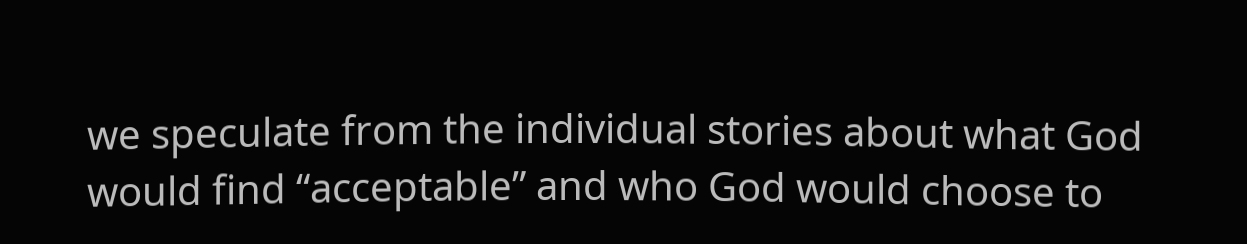we speculate from the individual stories about what God would find “acceptable” and who God would choose to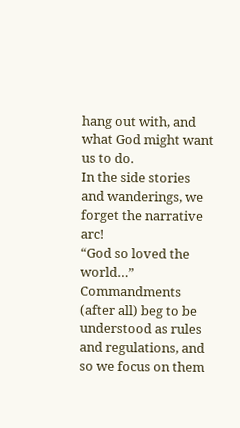hang out with, and what God might want us to do.
In the side stories and wanderings, we forget the narrative arc!
“God so loved the world…”
Commandments (after all) beg to be understood as rules and regulations, and so we focus on them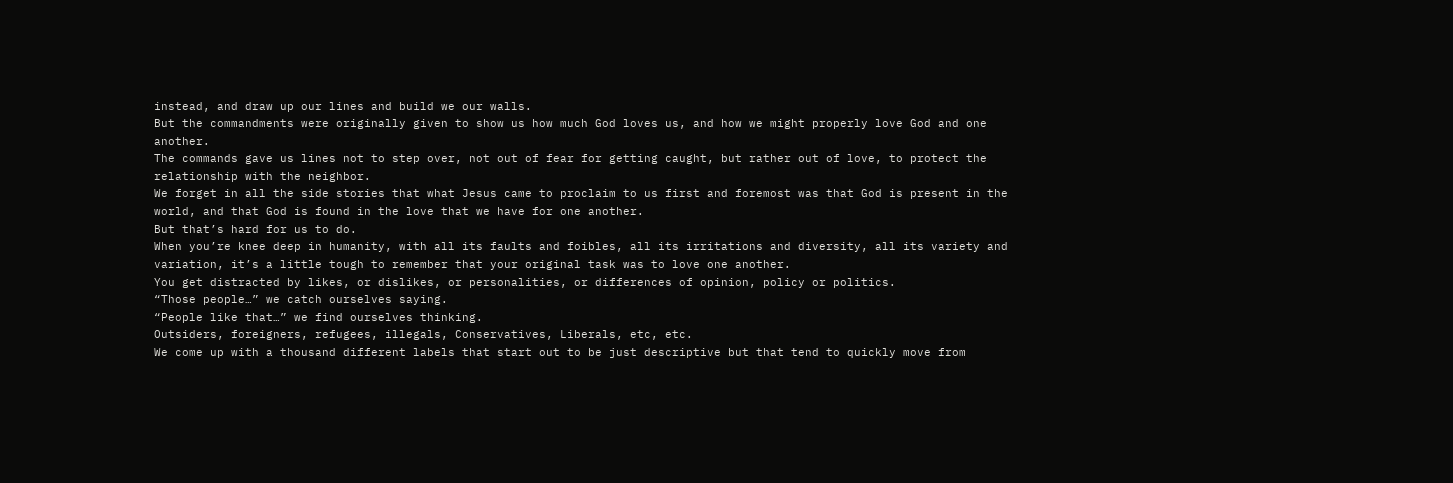instead, and draw up our lines and build we our walls.
But the commandments were originally given to show us how much God loves us, and how we might properly love God and one another.
The commands gave us lines not to step over, not out of fear for getting caught, but rather out of love, to protect the relationship with the neighbor.
We forget in all the side stories that what Jesus came to proclaim to us first and foremost was that God is present in the world, and that God is found in the love that we have for one another.
But that’s hard for us to do.
When you’re knee deep in humanity, with all its faults and foibles, all its irritations and diversity, all its variety and variation, it’s a little tough to remember that your original task was to love one another.
You get distracted by likes, or dislikes, or personalities, or differences of opinion, policy or politics.
“Those people…” we catch ourselves saying.
“People like that…” we find ourselves thinking.
Outsiders, foreigners, refugees, illegals, Conservatives, Liberals, etc, etc.
We come up with a thousand different labels that start out to be just descriptive but that tend to quickly move from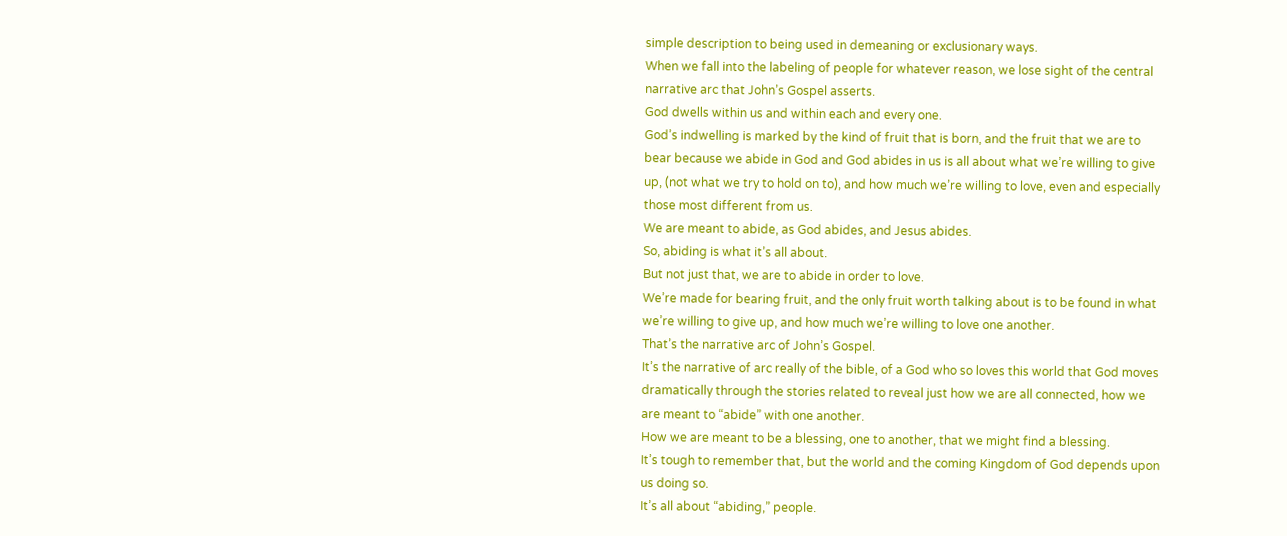simple description to being used in demeaning or exclusionary ways.
When we fall into the labeling of people for whatever reason, we lose sight of the central narrative arc that John’s Gospel asserts.
God dwells within us and within each and every one.
God’s indwelling is marked by the kind of fruit that is born, and the fruit that we are to bear because we abide in God and God abides in us is all about what we’re willing to give up, (not what we try to hold on to), and how much we’re willing to love, even and especially those most different from us.
We are meant to abide, as God abides, and Jesus abides.
So, abiding is what it’s all about.
But not just that, we are to abide in order to love.
We’re made for bearing fruit, and the only fruit worth talking about is to be found in what we’re willing to give up, and how much we’re willing to love one another.
That’s the narrative arc of John’s Gospel.
It’s the narrative of arc really of the bible, of a God who so loves this world that God moves dramatically through the stories related to reveal just how we are all connected, how we are meant to “abide” with one another.
How we are meant to be a blessing, one to another, that we might find a blessing.
It’s tough to remember that, but the world and the coming Kingdom of God depends upon us doing so.
It’s all about “abiding,” people.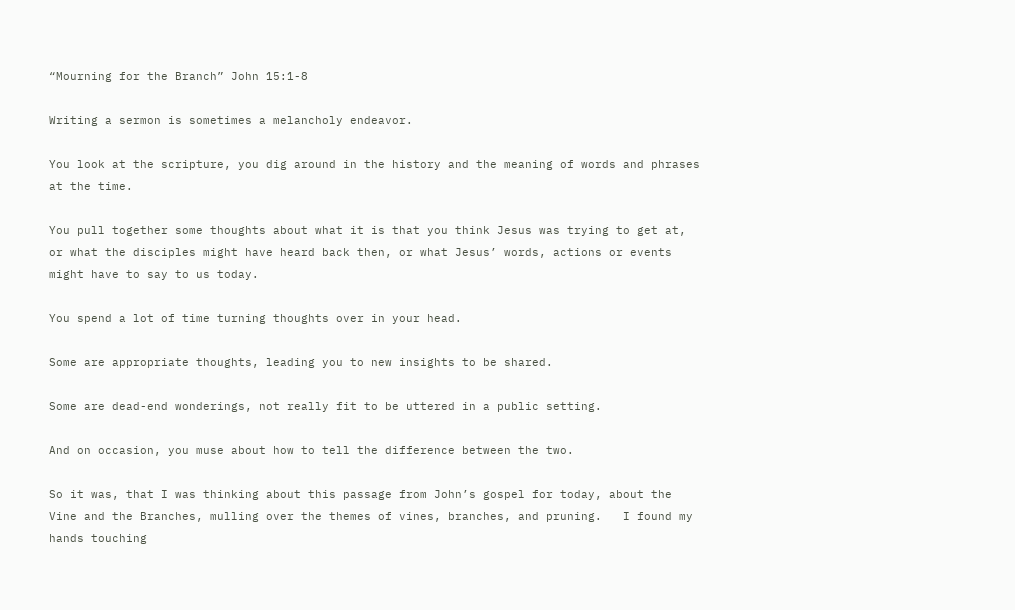“Mourning for the Branch” John 15:1-8

Writing a sermon is sometimes a melancholy endeavor.

You look at the scripture, you dig around in the history and the meaning of words and phrases at the time.

You pull together some thoughts about what it is that you think Jesus was trying to get at, or what the disciples might have heard back then, or what Jesus’ words, actions or events might have to say to us today.

You spend a lot of time turning thoughts over in your head.

Some are appropriate thoughts, leading you to new insights to be shared.

Some are dead-end wonderings, not really fit to be uttered in a public setting.

And on occasion, you muse about how to tell the difference between the two.

So it was, that I was thinking about this passage from John’s gospel for today, about the Vine and the Branches, mulling over the themes of vines, branches, and pruning.   I found my hands touching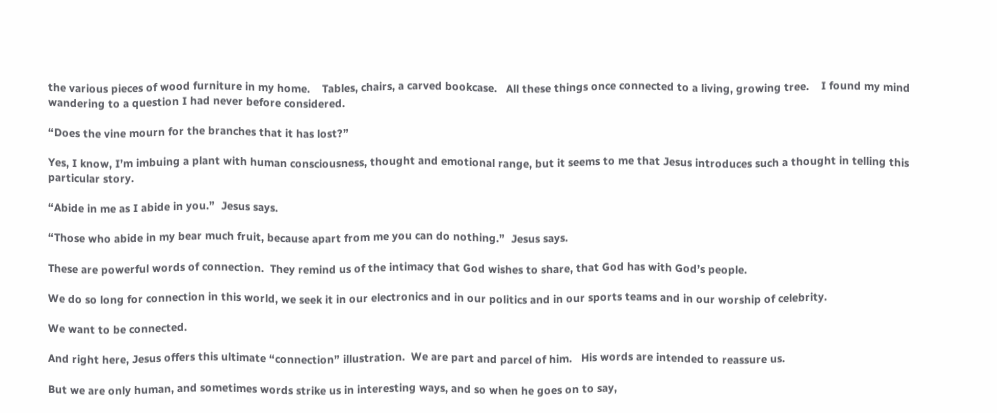the various pieces of wood furniture in my home.    Tables, chairs, a carved bookcase.   All these things once connected to a living, growing tree.    I found my mind wandering to a question I had never before considered.

“Does the vine mourn for the branches that it has lost?”

Yes, I know, I’m imbuing a plant with human consciousness, thought and emotional range, but it seems to me that Jesus introduces such a thought in telling this particular story.

“Abide in me as I abide in you.”  Jesus says.

“Those who abide in my bear much fruit, because apart from me you can do nothing.”  Jesus says.

These are powerful words of connection.  They remind us of the intimacy that God wishes to share, that God has with God’s people.

We do so long for connection in this world, we seek it in our electronics and in our politics and in our sports teams and in our worship of celebrity.

We want to be connected.

And right here, Jesus offers this ultimate “connection” illustration.  We are part and parcel of him.   His words are intended to reassure us.

But we are only human, and sometimes words strike us in interesting ways, and so when he goes on to say,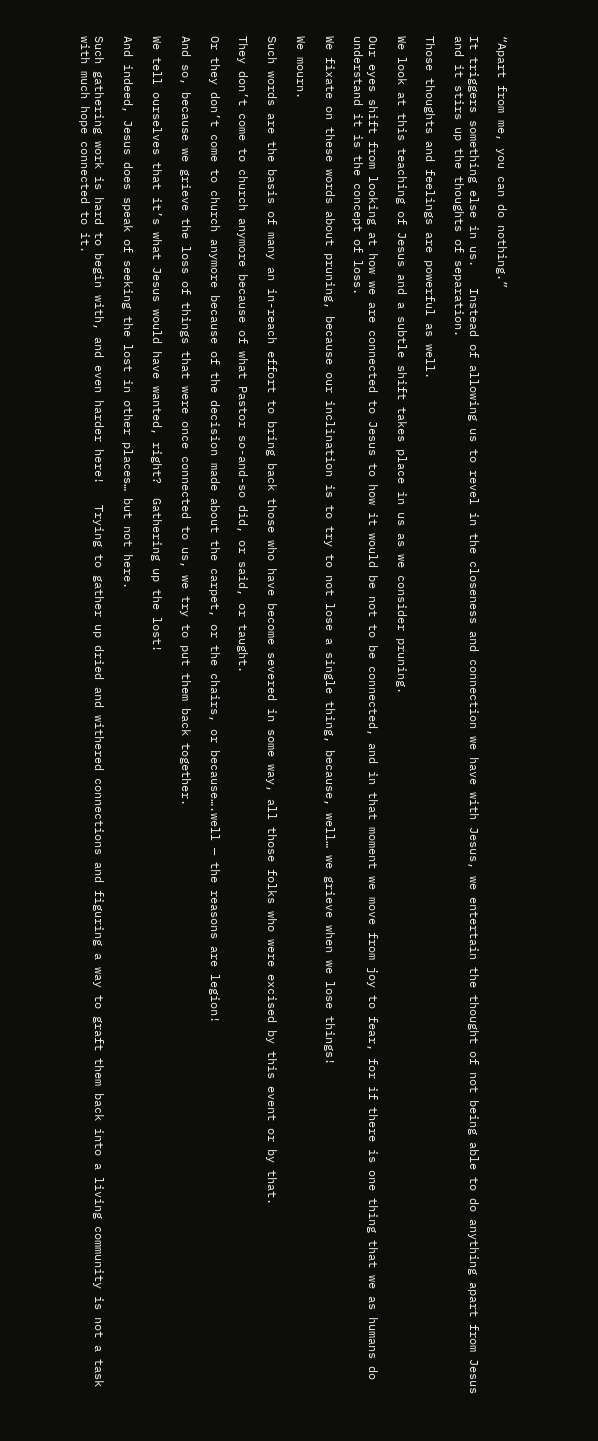“Apart from me, you can do nothing.”

It triggers something else in us.   Instead of allowing us to revel in the closeness and connection we have with Jesus, we entertain the thought of not being able to do anything apart from Jesus and it stirs up the thoughts of separation.

Those thoughts and feelings are powerful as well.

We look at this teaching of Jesus and a subtle shift takes place in us as we consider pruning.

Our eyes shift from looking at how we are connected to Jesus to how it would be not to be connected, and in that moment we move from joy to fear, for if there is one thing that we as humans do understand it is the concept of loss.

We fixate on these words about pruning, because our inclination is to try to not lose a single thing, because, well… we grieve when we lose things!

We mourn.

Such words are the basis of many an in-reach effort to bring back those who have become severed in some way, all those folks who were excised by this event or by that.

They don’t come to church anymore because of what Pastor so-and-so did, or said, or taught.

Or they don’t come to church anymore because of the decision made about the carpet, or the chairs, or because….well — the reasons are legion!

And so, because we grieve the loss of things that were once connected to us, we try to put them back together.

We tell ourselves that it’s what Jesus would have wanted, right?  Gathering up the lost!

And indeed, Jesus does speak of seeking the lost in other places… but not here.

Such gathering work is hard to begin with, and even harder here!   Trying to gather up dried and withered connections and figuring a way to graft them back into a living community is not a task with much hope connected to it.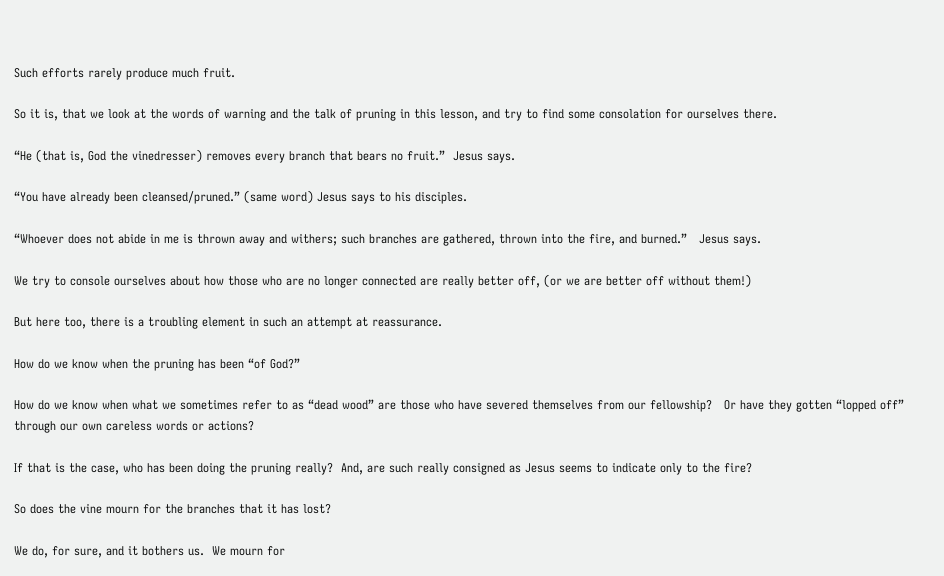Such efforts rarely produce much fruit.

So it is, that we look at the words of warning and the talk of pruning in this lesson, and try to find some consolation for ourselves there.

“He (that is, God the vinedresser) removes every branch that bears no fruit.”  Jesus says.

“You have already been cleansed/pruned.” (same word) Jesus says to his disciples.

“Whoever does not abide in me is thrown away and withers; such branches are gathered, thrown into the fire, and burned.”   Jesus says.

We try to console ourselves about how those who are no longer connected are really better off, (or we are better off without them!)

But here too, there is a troubling element in such an attempt at reassurance.

How do we know when the pruning has been “of God?”

How do we know when what we sometimes refer to as “dead wood” are those who have severed themselves from our fellowship?   Or have they gotten “lopped off” through our own careless words or actions?

If that is the case, who has been doing the pruning really?  And, are such really consigned as Jesus seems to indicate only to the fire?

So does the vine mourn for the branches that it has lost?

We do, for sure, and it bothers us.  We mourn for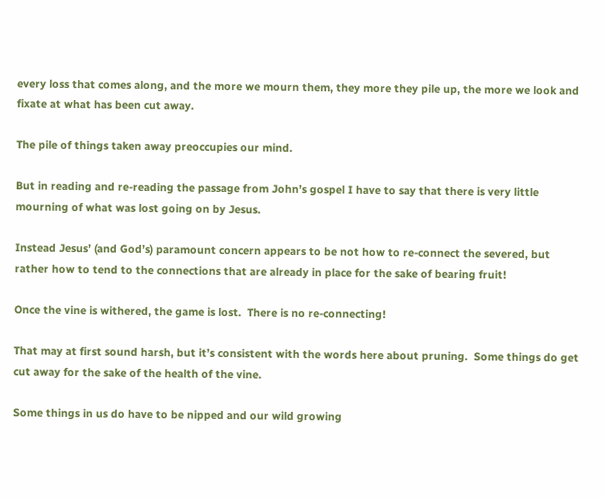every loss that comes along, and the more we mourn them, they more they pile up, the more we look and fixate at what has been cut away.

The pile of things taken away preoccupies our mind.

But in reading and re-reading the passage from John’s gospel I have to say that there is very little mourning of what was lost going on by Jesus.

Instead Jesus’ (and God’s) paramount concern appears to be not how to re-connect the severed, but rather how to tend to the connections that are already in place for the sake of bearing fruit!

Once the vine is withered, the game is lost.  There is no re-connecting!

That may at first sound harsh, but it’s consistent with the words here about pruning.  Some things do get cut away for the sake of the health of the vine.

Some things in us do have to be nipped and our wild growing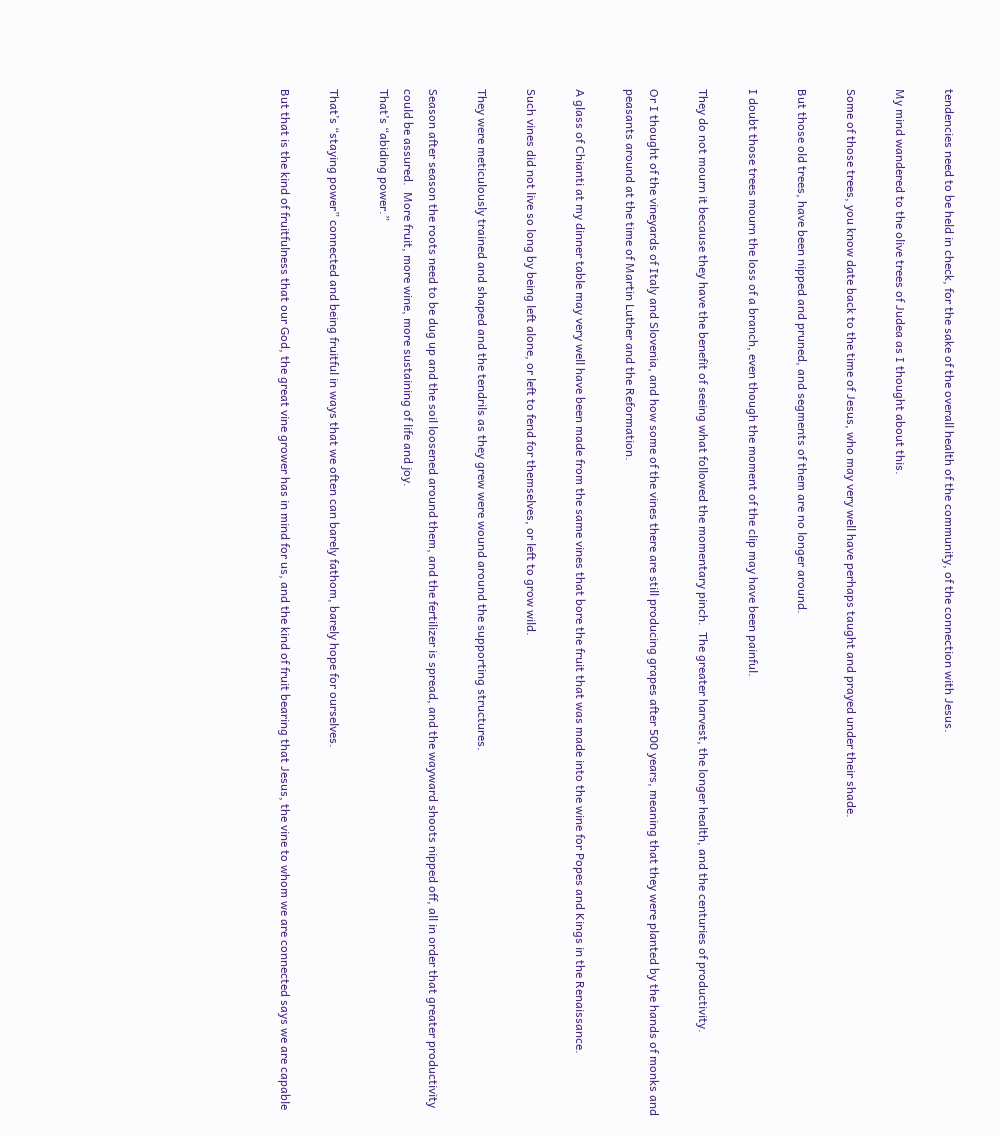tendencies need to be held in check, for the sake of the overall health of the community, of the connection with Jesus.

My mind wandered to the olive trees of Judea as I thought about this.

Some of those trees, you know date back to the time of Jesus, who may very well have perhaps taught and prayed under their shade.

But those old trees, have been nipped and pruned, and segments of them are no longer around.

I doubt those trees mourn the loss of a branch, even though the moment of the clip may have been painful.

They do not mourn it because they have the benefit of seeing what followed the momentary pinch.  The greater harvest, the longer health, and the centuries of productivity.

Or I thought of the vineyards of Italy and Slovenia, and how some of the vines there are still producing grapes after 500 years, meaning that they were planted by the hands of monks and peasants around at the time of Martin Luther and the Reformation.

A glass of Chianti at my dinner table may very well have been made from the same vines that bore the fruit that was made into the wine for Popes and Kings in the Renaissance.

Such vines did not live so long by being left alone, or left to fend for themselves, or left to grow wild.

They were meticulously trained and shaped and the tendrils as they grew were wound around the supporting structures.

Season after season the roots need to be dug up and the soil loosened around them, and the fertilizer is spread, and the wayward shoots nipped off, all in order that greater productivity could be assured.  More fruit, more wine, more sustaining of life and joy.
That’s “abiding power.”

That’s “staying power” connected and being fruitful in ways that we often can barely fathom, barely hope for ourselves.

But that is the kind of fruitfulness that our God, the great vine grower has in mind for us, and the kind of fruit bearing that Jesus, the vine to whom we are connected says we are capable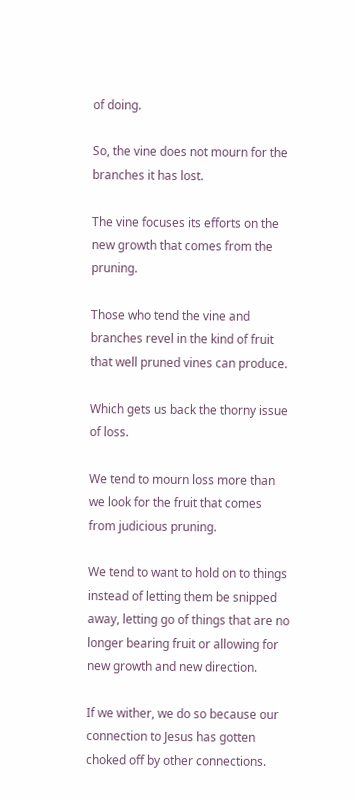of doing.

So, the vine does not mourn for the branches it has lost.

The vine focuses its efforts on the new growth that comes from the pruning.

Those who tend the vine and branches revel in the kind of fruit that well pruned vines can produce.

Which gets us back the thorny issue of loss.

We tend to mourn loss more than we look for the fruit that comes from judicious pruning.

We tend to want to hold on to things instead of letting them be snipped away, letting go of things that are no longer bearing fruit or allowing for new growth and new direction.

If we wither, we do so because our connection to Jesus has gotten choked off by other connections.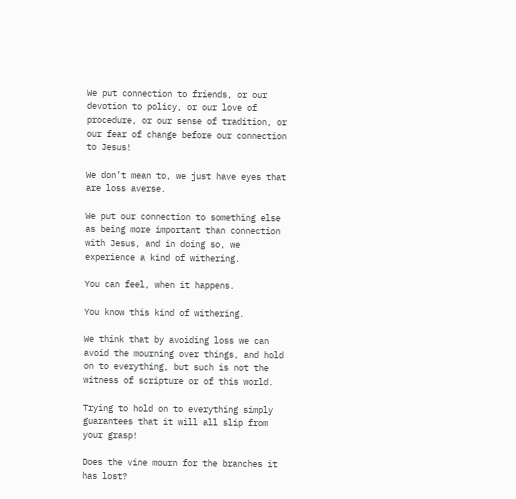We put connection to friends, or our devotion to policy, or our love of procedure, or our sense of tradition, or our fear of change before our connection to Jesus!

We don’t mean to, we just have eyes that are loss averse.

We put our connection to something else as being more important than connection with Jesus, and in doing so, we experience a kind of withering.

You can feel, when it happens.

You know this kind of withering.

We think that by avoiding loss we can avoid the mourning over things, and hold on to everything, but such is not the witness of scripture or of this world.

Trying to hold on to everything simply guarantees that it will all slip from your grasp!

Does the vine mourn for the branches it has lost?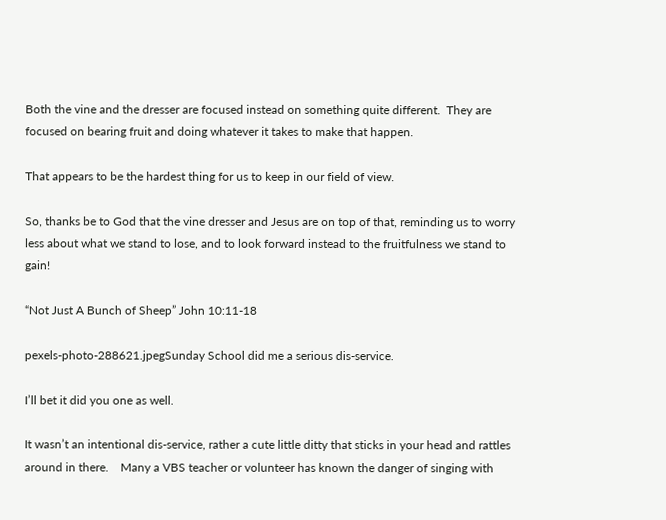Both the vine and the dresser are focused instead on something quite different.  They are focused on bearing fruit and doing whatever it takes to make that happen.

That appears to be the hardest thing for us to keep in our field of view.

So, thanks be to God that the vine dresser and Jesus are on top of that, reminding us to worry less about what we stand to lose, and to look forward instead to the fruitfulness we stand to gain!

“Not Just A Bunch of Sheep” John 10:11-18

pexels-photo-288621.jpegSunday School did me a serious dis-service.

I’ll bet it did you one as well.

It wasn’t an intentional dis-service, rather a cute little ditty that sticks in your head and rattles around in there.    Many a VBS teacher or volunteer has known the danger of singing with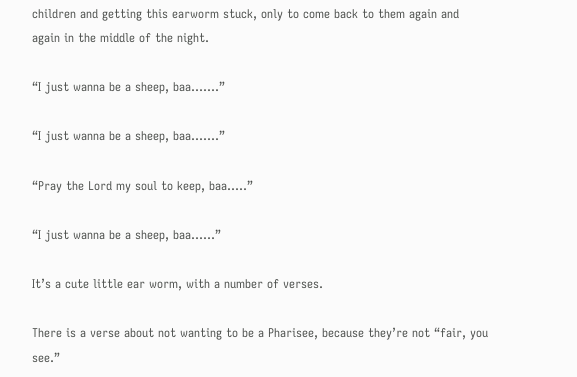children and getting this earworm stuck, only to come back to them again and again in the middle of the night.

“I just wanna be a sheep, baa…….”

“I just wanna be a sheep, baa…….”

“Pray the Lord my soul to keep, baa…..”

“I just wanna be a sheep, baa……”

It’s a cute little ear worm, with a number of verses.

There is a verse about not wanting to be a Pharisee, because they’re not “fair, you see.”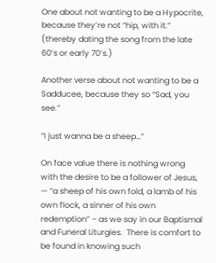One about not wanting to be a Hypocrite, because they’re not “hip, with it.”  (thereby dating the song from the late 60’s or early 70’s.)

Another verse about not wanting to be a Sadducee, because they so “Sad, you see.”

“I just wanna be a sheep…”

On face value there is nothing wrong with the desire to be a follower of Jesus, — “a sheep of his own fold, a lamb of his own flock, a sinner of his own redemption” – as we say in our Baptismal and Funeral Liturgies.  There is comfort to be found in knowing such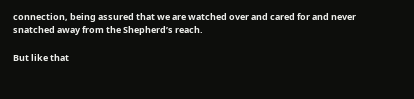connection, being assured that we are watched over and cared for and never snatched away from the Shepherd’s reach.

But like that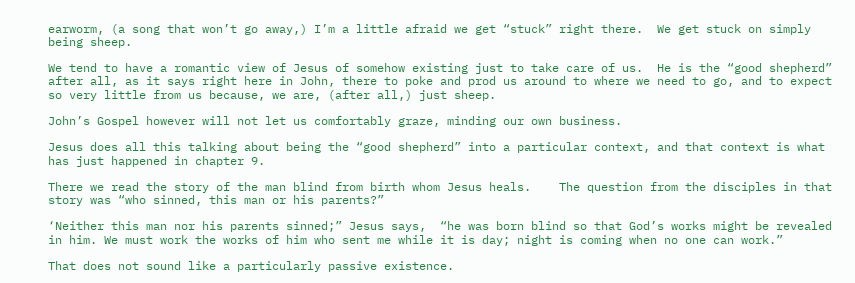earworm, (a song that won’t go away,) I’m a little afraid we get “stuck” right there.  We get stuck on simply being sheep.

We tend to have a romantic view of Jesus of somehow existing just to take care of us.  He is the “good shepherd” after all, as it says right here in John, there to poke and prod us around to where we need to go, and to expect so very little from us because, we are, (after all,) just sheep.

John’s Gospel however will not let us comfortably graze, minding our own business.

Jesus does all this talking about being the “good shepherd” into a particular context, and that context is what has just happened in chapter 9.

There we read the story of the man blind from birth whom Jesus heals.    The question from the disciples in that story was “who sinned, this man or his parents?”

‘Neither this man nor his parents sinned;” Jesus says,  “he was born blind so that God’s works might be revealed in him. We must work the works of him who sent me while it is day; night is coming when no one can work.”

That does not sound like a particularly passive existence.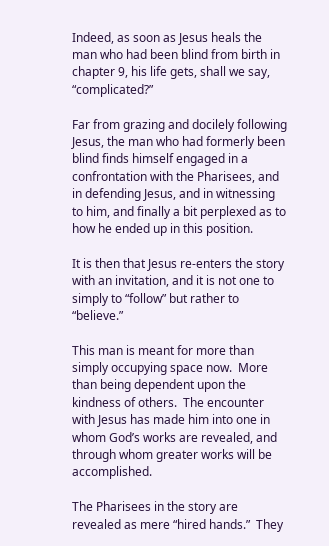Indeed, as soon as Jesus heals the man who had been blind from birth in chapter 9, his life gets, shall we say, “complicated?”

Far from grazing and docilely following Jesus, the man who had formerly been blind finds himself engaged in a confrontation with the Pharisees, and in defending Jesus, and in witnessing to him, and finally a bit perplexed as to how he ended up in this position.

It is then that Jesus re-enters the story with an invitation, and it is not one to simply to “follow” but rather to “believe.”

This man is meant for more than simply occupying space now.  More than being dependent upon the kindness of others.  The encounter with Jesus has made him into one in whom God’s works are revealed, and through whom greater works will be accomplished.

The Pharisees in the story are revealed as mere “hired hands.”  They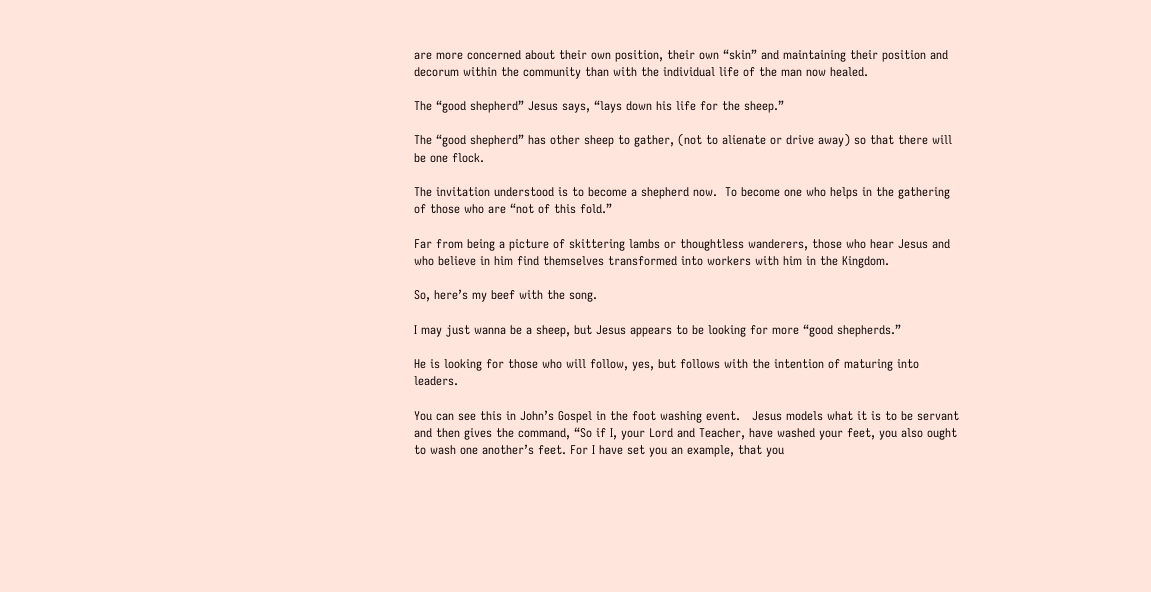are more concerned about their own position, their own “skin” and maintaining their position and decorum within the community than with the individual life of the man now healed.

The “good shepherd” Jesus says, “lays down his life for the sheep.”

The “good shepherd” has other sheep to gather, (not to alienate or drive away) so that there will be one flock.

The invitation understood is to become a shepherd now.  To become one who helps in the gathering of those who are “not of this fold.”

Far from being a picture of skittering lambs or thoughtless wanderers, those who hear Jesus and who believe in him find themselves transformed into workers with him in the Kingdom.

So, here’s my beef with the song.

I may just wanna be a sheep, but Jesus appears to be looking for more “good shepherds.”

He is looking for those who will follow, yes, but follows with the intention of maturing into leaders.

You can see this in John’s Gospel in the foot washing event.   Jesus models what it is to be servant and then gives the command, “So if I, your Lord and Teacher, have washed your feet, you also ought to wash one another’s feet. For I have set you an example, that you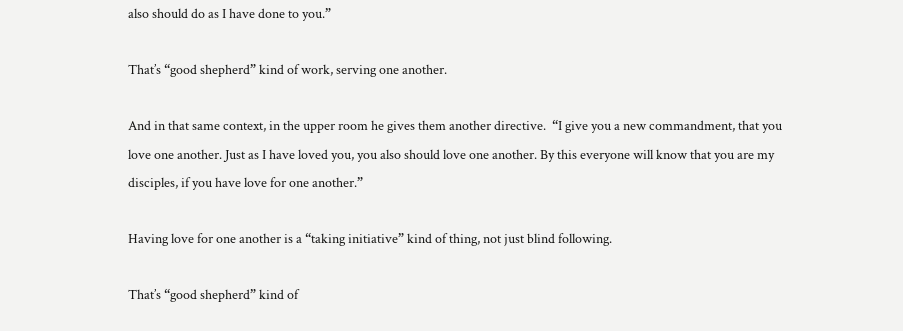also should do as I have done to you.”

That’s “good shepherd” kind of work, serving one another.

And in that same context, in the upper room he gives them another directive.  “I give you a new commandment, that you love one another. Just as I have loved you, you also should love one another. By this everyone will know that you are my disciples, if you have love for one another.”

Having love for one another is a “taking initiative” kind of thing, not just blind following.

That’s “good shepherd” kind of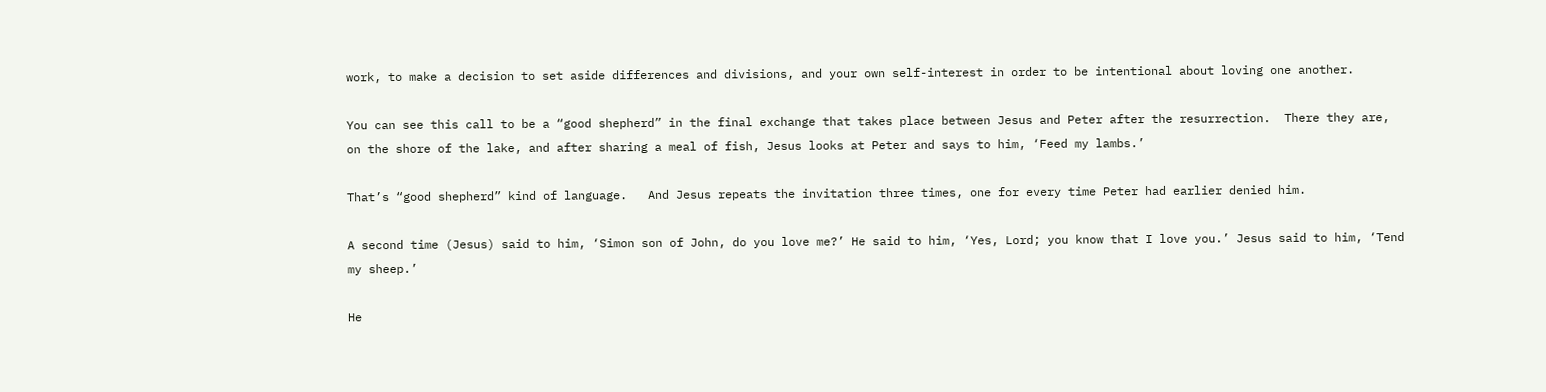work, to make a decision to set aside differences and divisions, and your own self-interest in order to be intentional about loving one another.

You can see this call to be a “good shepherd” in the final exchange that takes place between Jesus and Peter after the resurrection.  There they are, on the shore of the lake, and after sharing a meal of fish, Jesus looks at Peter and says to him, ‘Feed my lambs.’

That’s “good shepherd” kind of language.   And Jesus repeats the invitation three times, one for every time Peter had earlier denied him.

A second time (Jesus) said to him, ‘Simon son of John, do you love me?’ He said to him, ‘Yes, Lord; you know that I love you.’ Jesus said to him, ‘Tend my sheep.’

He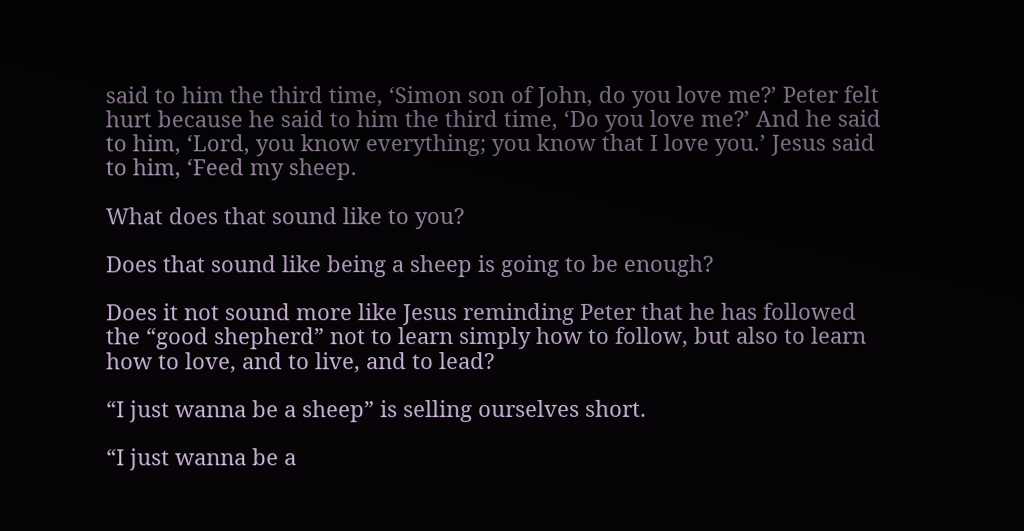said to him the third time, ‘Simon son of John, do you love me?’ Peter felt hurt because he said to him the third time, ‘Do you love me?’ And he said to him, ‘Lord, you know everything; you know that I love you.’ Jesus said to him, ‘Feed my sheep.

What does that sound like to you?

Does that sound like being a sheep is going to be enough?

Does it not sound more like Jesus reminding Peter that he has followed the “good shepherd” not to learn simply how to follow, but also to learn how to love, and to live, and to lead?

“I just wanna be a sheep” is selling ourselves short.

“I just wanna be a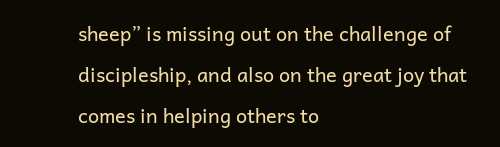sheep” is missing out on the challenge of discipleship, and also on the great joy that comes in helping others to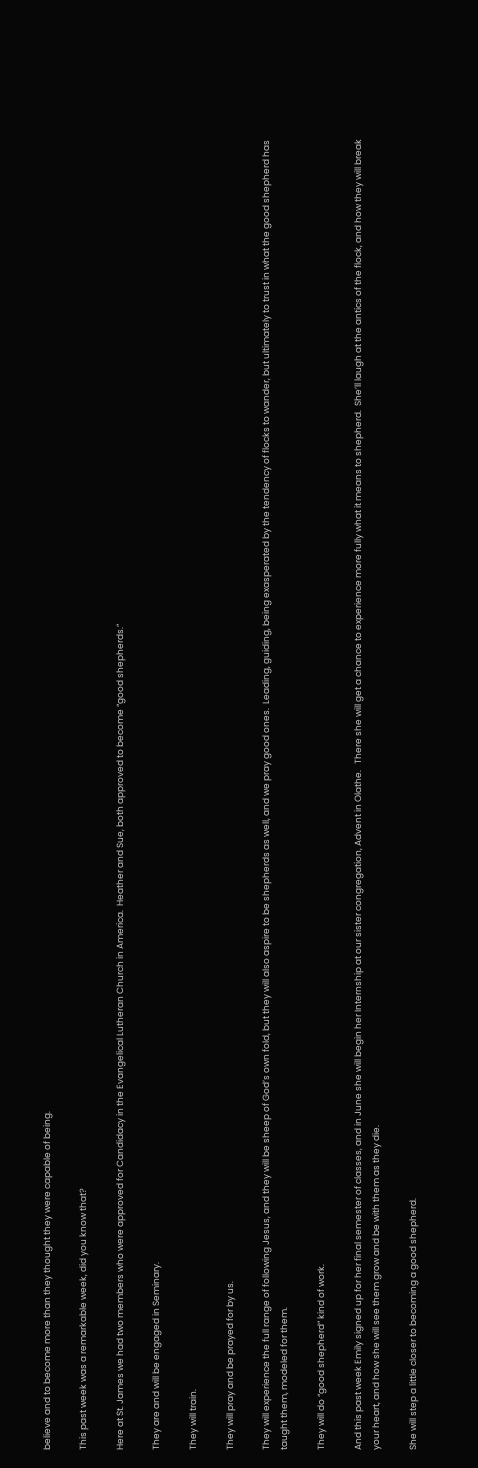believe and to become more than they thought they were capable of being.

This past week was a remarkable week, did you know that?

Here at St. James we had two members who were approved for Candidacy in the Evangelical Lutheran Church in America.  Heather and Sue, both approved to become “good shepherds.”

They are and will be engaged in Seminary.

They will train.

They will pray and be prayed for by us.

They will experience the full range of following Jesus, and they will be sheep of God’s own fold, but they will also aspire to be shepherds as well, and we pray good ones.  Leading, guiding, being exasperated by the tendency of flocks to wander, but ultimately to trust in what the good shepherd has taught them, modeled for them.

They will do “good shepherd” kind of work.

And this past week Emily signed up for her final semester of classes, and in June she will begin her Internship at our sister congregation, Advent in Olathe.   There she will get a chance to experience more fully what it means to shepherd.  She’ll laugh at the antics of the flock, and how they will break your heart, and how she will see them grow and be with them as they die.

She will step a little closer to becoming a good shepherd.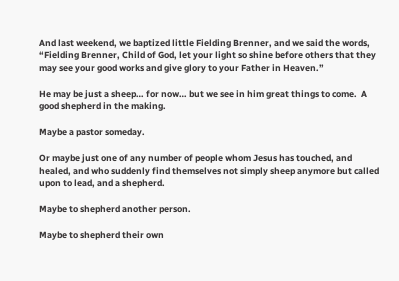And last weekend, we baptized little Fielding Brenner, and we said the words, “Fielding Brenner, Child of God, let your light so shine before others that they may see your good works and give glory to your Father in Heaven.”

He may be just a sheep… for now… but we see in him great things to come.  A good shepherd in the making.

Maybe a pastor someday.

Or maybe just one of any number of people whom Jesus has touched, and healed, and who suddenly find themselves not simply sheep anymore but called upon to lead, and a shepherd.

Maybe to shepherd another person.

Maybe to shepherd their own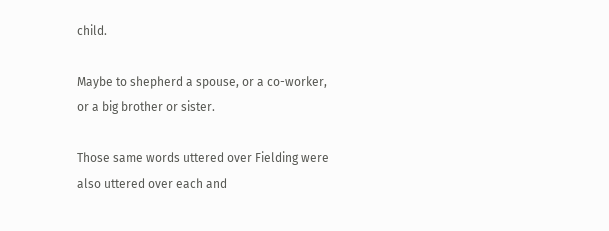child.

Maybe to shepherd a spouse, or a co-worker, or a big brother or sister.

Those same words uttered over Fielding were also uttered over each and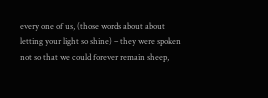every one of us, (those words about about letting your light so shine) – they were spoken not so that we could forever remain sheep,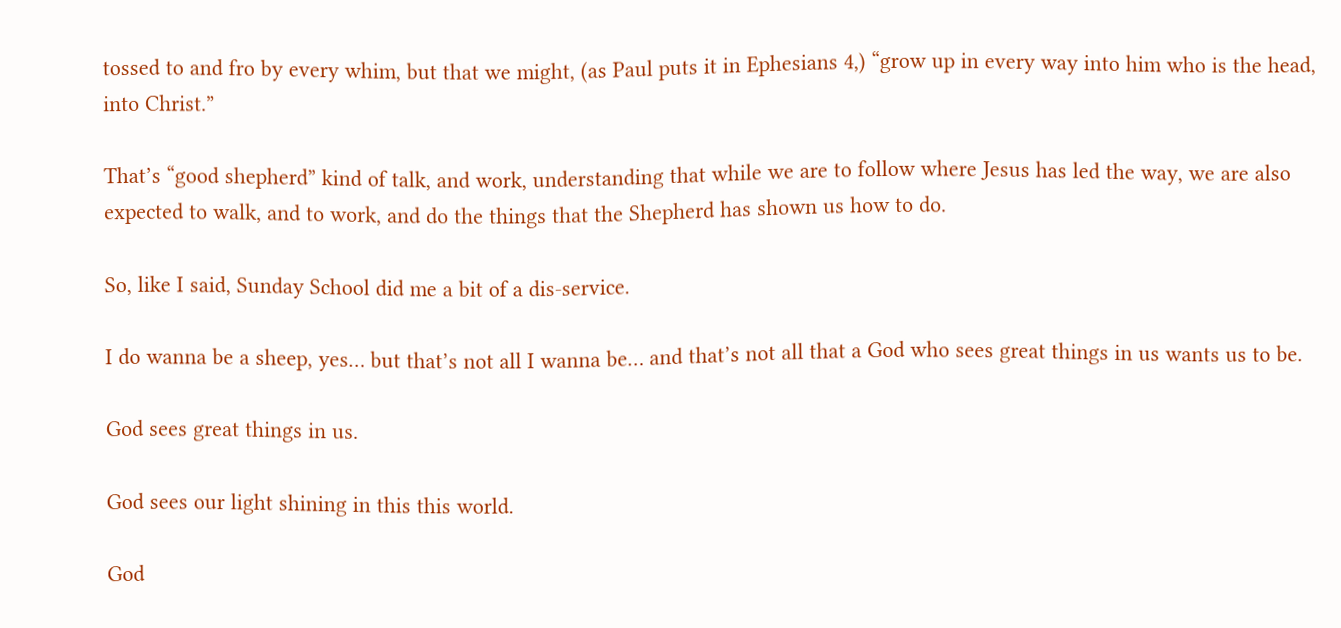tossed to and fro by every whim, but that we might, (as Paul puts it in Ephesians 4,) “grow up in every way into him who is the head, into Christ.”

That’s “good shepherd” kind of talk, and work, understanding that while we are to follow where Jesus has led the way, we are also expected to walk, and to work, and do the things that the Shepherd has shown us how to do.

So, like I said, Sunday School did me a bit of a dis-service.

I do wanna be a sheep, yes… but that’s not all I wanna be… and that’s not all that a God who sees great things in us wants us to be.

God sees great things in us.

God sees our light shining in this this world.

God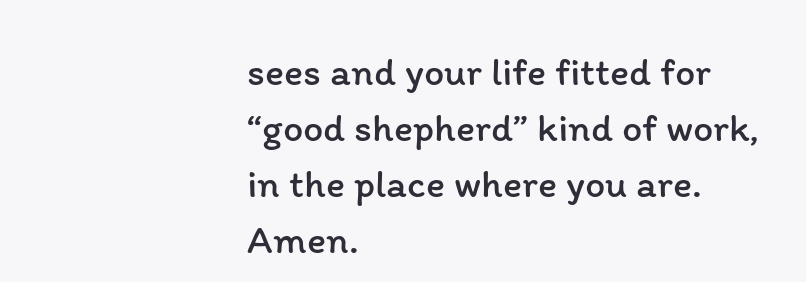sees and your life fitted for “good shepherd” kind of work, in the place where you are.  Amen.